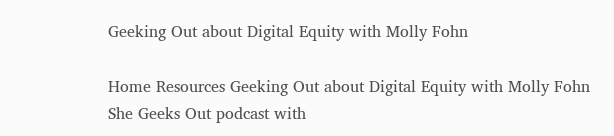Geeking Out about Digital Equity with Molly Fohn

Home Resources Geeking Out about Digital Equity with Molly Fohn
She Geeks Out podcast with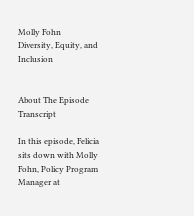Molly Fohn
Diversity, Equity, and Inclusion


About The Episode Transcript

In this episode, Felicia sits down with Molly Fohn, Policy Program Manager at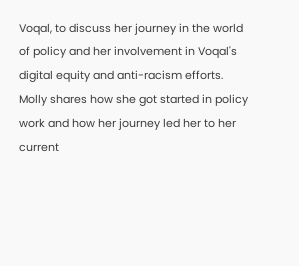Voqal, to discuss her journey in the world of policy and her involvement in Voqal's digital equity and anti-racism efforts. Molly shares how she got started in policy work and how her journey led her to her current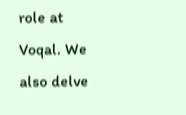role at Voqal. We also delve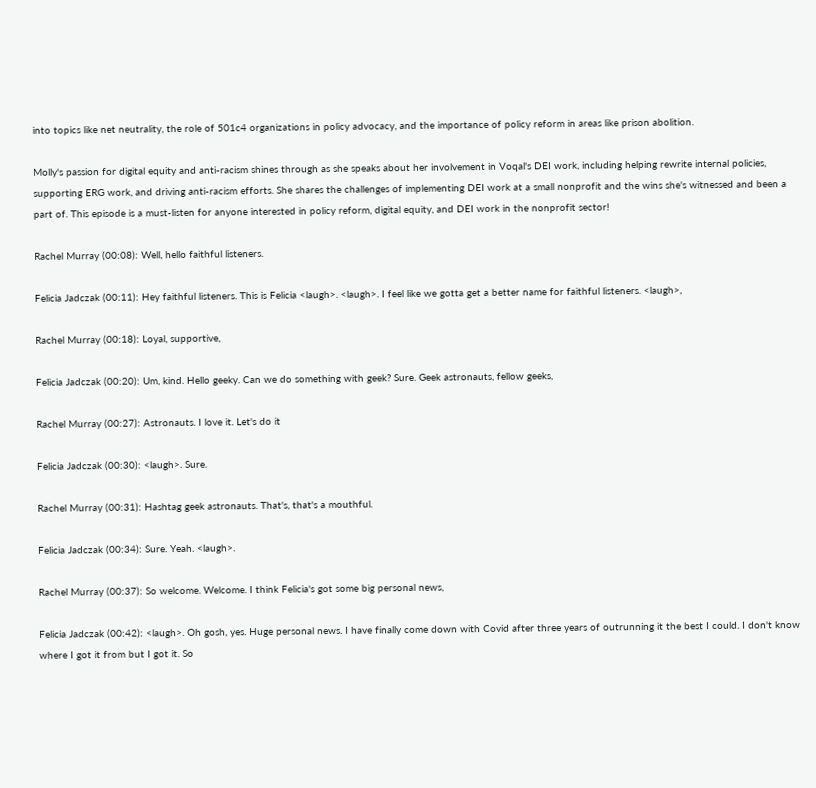into topics like net neutrality, the role of 501c4 organizations in policy advocacy, and the importance of policy reform in areas like prison abolition.

Molly's passion for digital equity and anti-racism shines through as she speaks about her involvement in Voqal's DEI work, including helping rewrite internal policies, supporting ERG work, and driving anti-racism efforts. She shares the challenges of implementing DEI work at a small nonprofit and the wins she's witnessed and been a part of. This episode is a must-listen for anyone interested in policy reform, digital equity, and DEI work in the nonprofit sector!

Rachel Murray (00:08): Well, hello faithful listeners.

Felicia Jadczak (00:11): Hey faithful listeners. This is Felicia <laugh>. <laugh>. I feel like we gotta get a better name for faithful listeners. <laugh>,

Rachel Murray (00:18): Loyal, supportive,

Felicia Jadczak (00:20): Um, kind. Hello geeky. Can we do something with geek? Sure. Geek astronauts, fellow geeks,

Rachel Murray (00:27): Astronauts. I love it. Let's do it

Felicia Jadczak (00:30): <laugh>. Sure.

Rachel Murray (00:31): Hashtag geek astronauts. That's, that's a mouthful.

Felicia Jadczak (00:34): Sure. Yeah. <laugh>.

Rachel Murray (00:37): So welcome. Welcome. I think Felicia's got some big personal news,

Felicia Jadczak (00:42): <laugh>. Oh gosh, yes. Huge personal news. I have finally come down with Covid after three years of outrunning it the best I could. I don't know where I got it from but I got it. So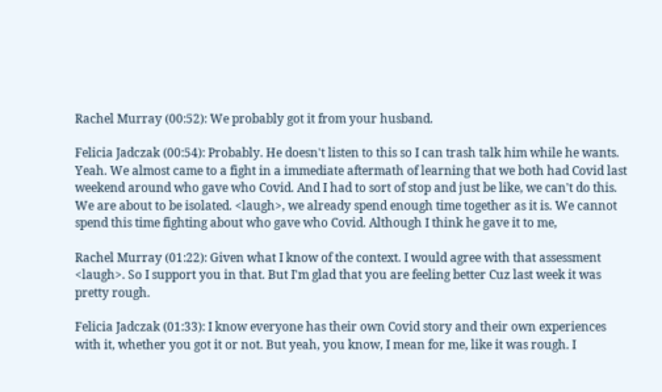Rachel Murray (00:52): We probably got it from your husband.

Felicia Jadczak (00:54): Probably. He doesn't listen to this so I can trash talk him while he wants. Yeah. We almost came to a fight in a immediate aftermath of learning that we both had Covid last weekend around who gave who Covid. And I had to sort of stop and just be like, we can't do this. We are about to be isolated. <laugh>, we already spend enough time together as it is. We cannot spend this time fighting about who gave who Covid. Although I think he gave it to me,

Rachel Murray (01:22): Given what I know of the context. I would agree with that assessment <laugh>. So I support you in that. But I'm glad that you are feeling better Cuz last week it was pretty rough.

Felicia Jadczak (01:33): I know everyone has their own Covid story and their own experiences with it, whether you got it or not. But yeah, you know, I mean for me, like it was rough. I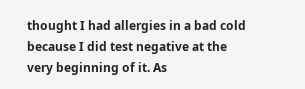thought I had allergies in a bad cold because I did test negative at the very beginning of it. As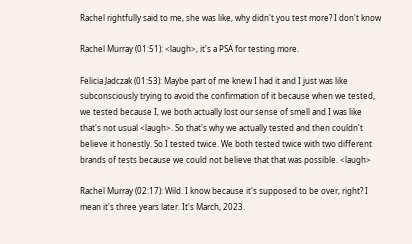Rachel rightfully said to me, she was like, why didn't you test more? I don't know

Rachel Murray (01:51): <laugh>, it's a PSA for testing more.

Felicia Jadczak (01:53): Maybe part of me knew I had it and I just was like subconsciously trying to avoid the confirmation of it because when we tested, we tested because I, we both actually lost our sense of smell and I was like that's not usual <laugh>. So that's why we actually tested and then couldn't believe it honestly. So I tested twice. We both tested twice with two different brands of tests because we could not believe that that was possible. <laugh>

Rachel Murray (02:17): Wild. I know because it's supposed to be over, right? I mean it's three years later. It's March, 2023.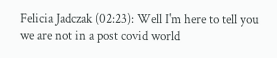Felicia Jadczak (02:23): Well I'm here to tell you we are not in a post covid world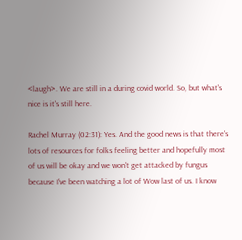<laugh>. We are still in a during covid world. So, but what's nice is it's still here.

Rachel Murray (02:31): Yes. And the good news is that there's lots of resources for folks feeling better and hopefully most of us will be okay and we won't get attacked by fungus because I've been watching a lot of Wow last of us. I know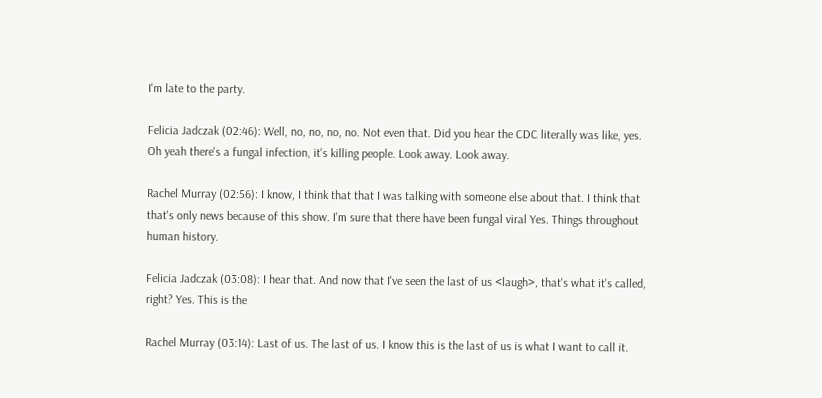I'm late to the party.

Felicia Jadczak (02:46): Well, no, no, no, no. Not even that. Did you hear the CDC literally was like, yes. Oh yeah there's a fungal infection, it's killing people. Look away. Look away.

Rachel Murray (02:56): I know, I think that that I was talking with someone else about that. I think that that's only news because of this show. I'm sure that there have been fungal viral Yes. Things throughout human history.

Felicia Jadczak (03:08): I hear that. And now that I've seen the last of us <laugh>, that's what it's called, right? Yes. This is the

Rachel Murray (03:14): Last of us. The last of us. I know this is the last of us is what I want to call it.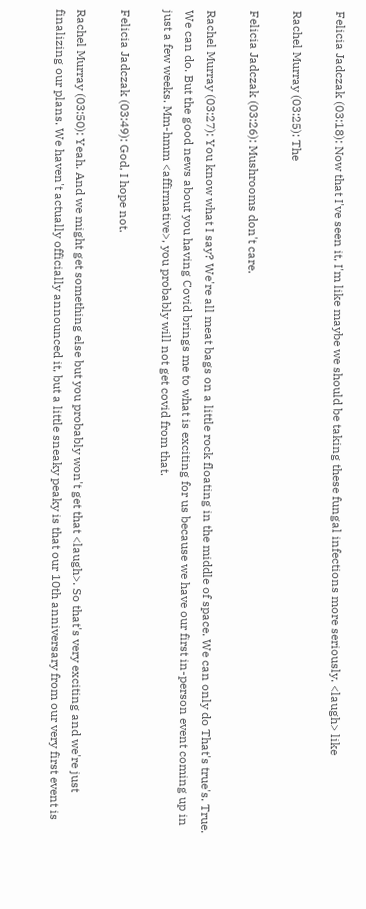Felicia Jadczak (03:18): Now that I've seen it, I'm like maybe we should be taking these fungal infections more seriously. <laugh> like

Rachel Murray (03:25): The

Felicia Jadczak (03:26): Mushrooms don't care.

Rachel Murray (03:27): You know what I say? We're all meat bags on a little rock floating in the middle of space. We can only do That's true's. True. We can do. But the good news about you having Covid brings me to what is exciting for us because we have our first in-person event coming up in just a few weeks. Mm-hmm <affirmative>, you probably will not get covid from that.

Felicia Jadczak (03:49): God, I hope not.

Rachel Murray (03:50): Yeah. And we might get something else but you probably won't get that <laugh>. So that's very exciting and we're just finalizing our plans. We haven't actually officially announced it, but a little sneaky peaky is that our 10th anniversary from our very first event is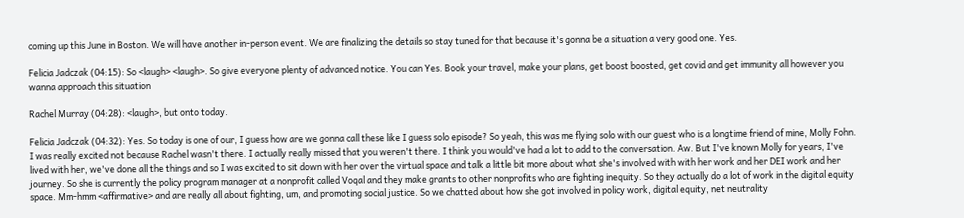coming up this June in Boston. We will have another in-person event. We are finalizing the details so stay tuned for that because it's gonna be a situation a very good one. Yes.

Felicia Jadczak (04:15): So <laugh> <laugh>. So give everyone plenty of advanced notice. You can Yes. Book your travel, make your plans, get boost boosted, get covid and get immunity all however you wanna approach this situation

Rachel Murray (04:28): <laugh>, but onto today.

Felicia Jadczak (04:32): Yes. So today is one of our, I guess how are we gonna call these like I guess solo episode? So yeah, this was me flying solo with our guest who is a longtime friend of mine, Molly Fohn. I was really excited not because Rachel wasn't there. I actually really missed that you weren't there. I think you would've had a lot to add to the conversation. Aw. But I've known Molly for years, I've lived with her, we've done all the things and so I was excited to sit down with her over the virtual space and talk a little bit more about what she's involved with with her work and her DEI work and her journey. So she is currently the policy program manager at a nonprofit called Voqal and they make grants to other nonprofits who are fighting inequity. So they actually do a lot of work in the digital equity space. Mm-hmm <affirmative> and are really all about fighting, um, and promoting social justice. So we chatted about how she got involved in policy work, digital equity, net neutrality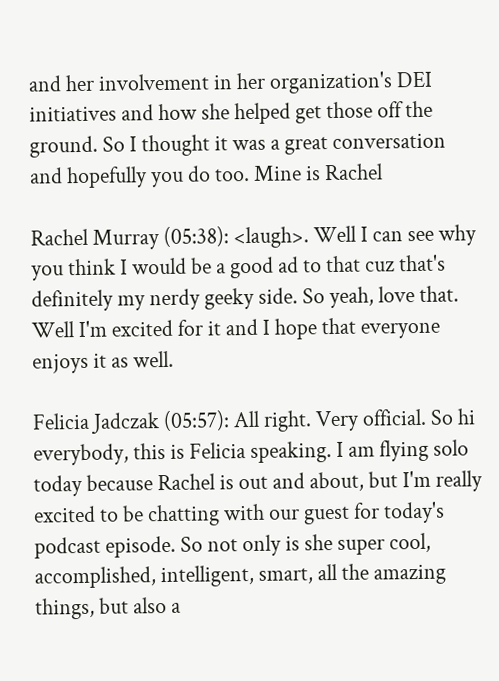and her involvement in her organization's DEI initiatives and how she helped get those off the ground. So I thought it was a great conversation and hopefully you do too. Mine is Rachel

Rachel Murray (05:38): <laugh>. Well I can see why you think I would be a good ad to that cuz that's definitely my nerdy geeky side. So yeah, love that. Well I'm excited for it and I hope that everyone enjoys it as well.

Felicia Jadczak (05:57): All right. Very official. So hi everybody, this is Felicia speaking. I am flying solo today because Rachel is out and about, but I'm really excited to be chatting with our guest for today's podcast episode. So not only is she super cool, accomplished, intelligent, smart, all the amazing things, but also a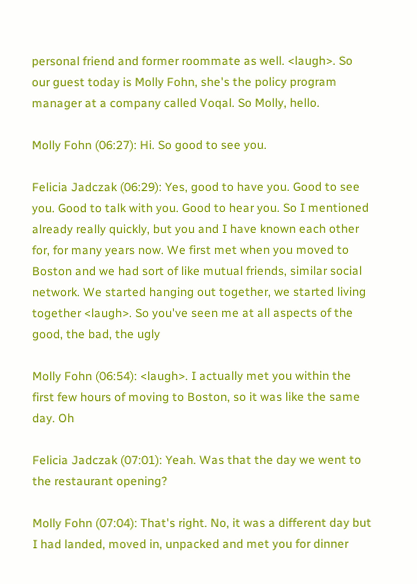personal friend and former roommate as well. <laugh>. So our guest today is Molly Fohn, she's the policy program manager at a company called Voqal. So Molly, hello.

Molly Fohn (06:27): Hi. So good to see you.

Felicia Jadczak (06:29): Yes, good to have you. Good to see you. Good to talk with you. Good to hear you. So I mentioned already really quickly, but you and I have known each other for, for many years now. We first met when you moved to Boston and we had sort of like mutual friends, similar social network. We started hanging out together, we started living together <laugh>. So you've seen me at all aspects of the good, the bad, the ugly

Molly Fohn (06:54): <laugh>. I actually met you within the first few hours of moving to Boston, so it was like the same day. Oh

Felicia Jadczak (07:01): Yeah. Was that the day we went to the restaurant opening?

Molly Fohn (07:04): That's right. No, it was a different day but I had landed, moved in, unpacked and met you for dinner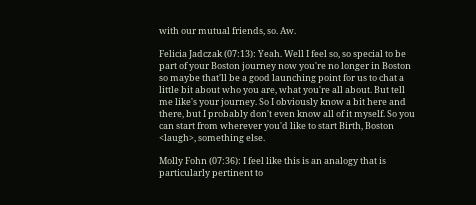with our mutual friends, so. Aw.

Felicia Jadczak (07:13): Yeah. Well I feel so, so special to be part of your Boston journey now you're no longer in Boston so maybe that'll be a good launching point for us to chat a little bit about who you are, what you're all about. But tell me like's your journey. So I obviously know a bit here and there, but I probably don't even know all of it myself. So you can start from wherever you'd like to start Birth, Boston <laugh>, something else.

Molly Fohn (07:36): I feel like this is an analogy that is particularly pertinent to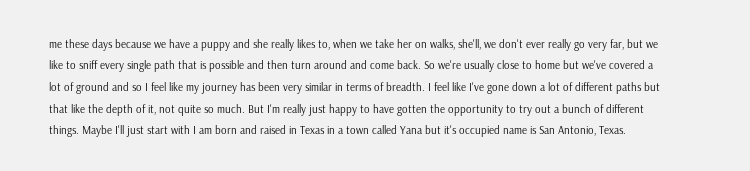me these days because we have a puppy and she really likes to, when we take her on walks, she'll, we don't ever really go very far, but we like to sniff every single path that is possible and then turn around and come back. So we're usually close to home but we've covered a lot of ground and so I feel like my journey has been very similar in terms of breadth. I feel like I've gone down a lot of different paths but that like the depth of it, not quite so much. But I'm really just happy to have gotten the opportunity to try out a bunch of different things. Maybe I'll just start with I am born and raised in Texas in a town called Yana but it's occupied name is San Antonio, Texas.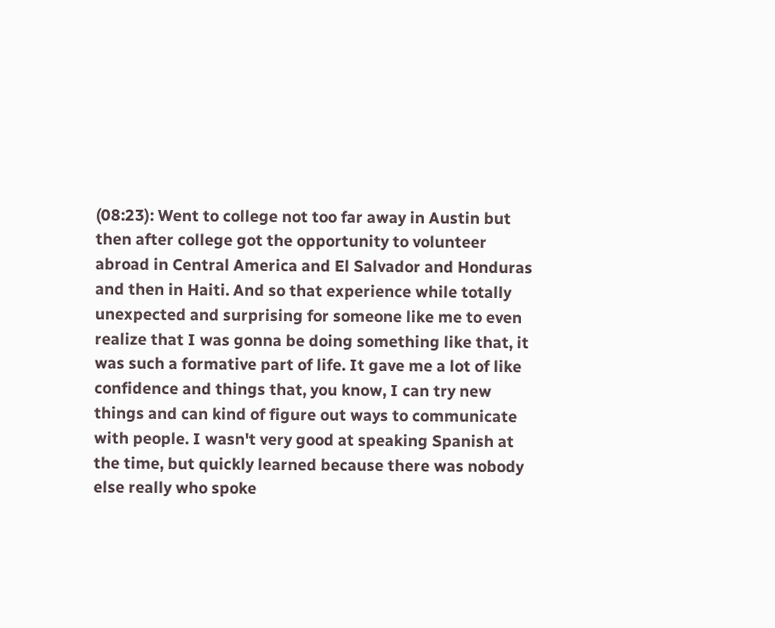(08:23): Went to college not too far away in Austin but then after college got the opportunity to volunteer abroad in Central America and El Salvador and Honduras and then in Haiti. And so that experience while totally unexpected and surprising for someone like me to even realize that I was gonna be doing something like that, it was such a formative part of life. It gave me a lot of like confidence and things that, you know, I can try new things and can kind of figure out ways to communicate with people. I wasn't very good at speaking Spanish at the time, but quickly learned because there was nobody else really who spoke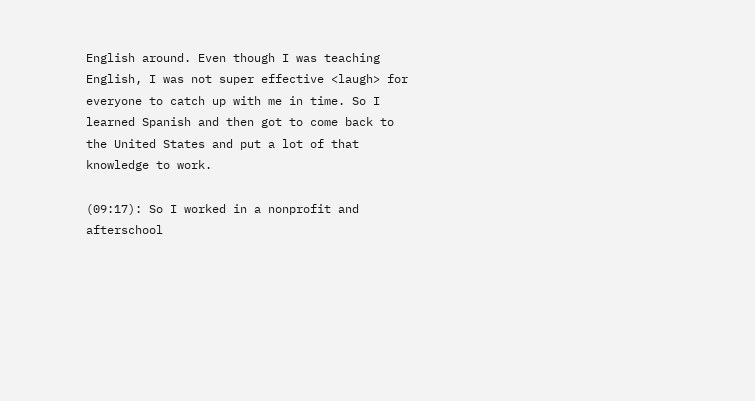English around. Even though I was teaching English, I was not super effective <laugh> for everyone to catch up with me in time. So I learned Spanish and then got to come back to the United States and put a lot of that knowledge to work.

(09:17): So I worked in a nonprofit and afterschool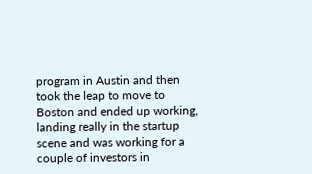program in Austin and then took the leap to move to Boston and ended up working, landing really in the startup scene and was working for a couple of investors in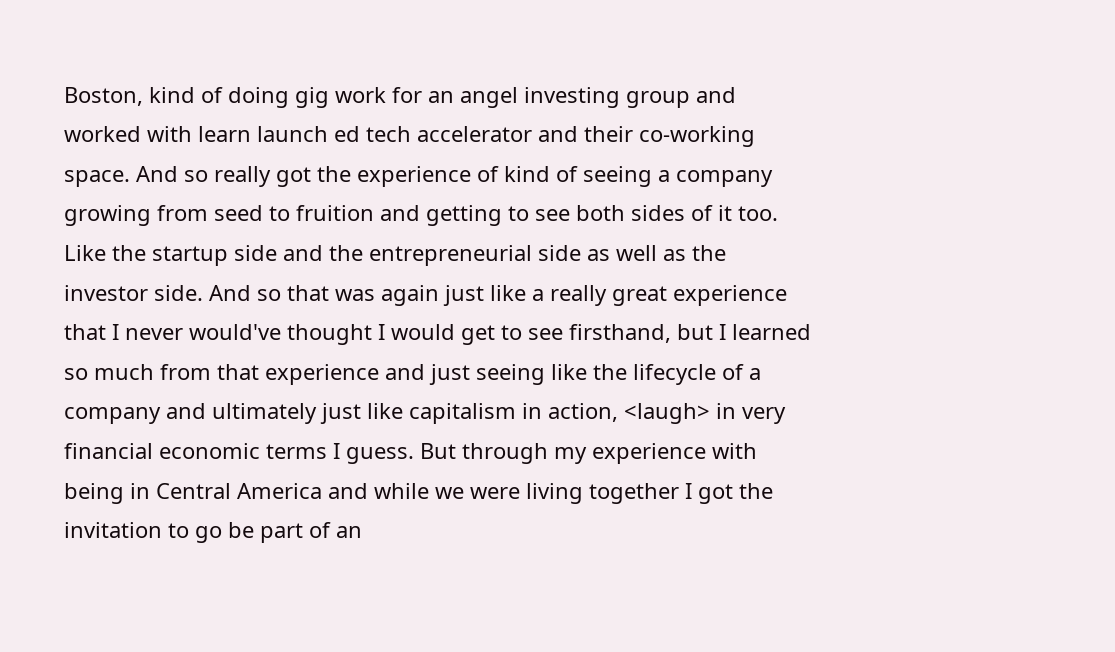Boston, kind of doing gig work for an angel investing group and worked with learn launch ed tech accelerator and their co-working space. And so really got the experience of kind of seeing a company growing from seed to fruition and getting to see both sides of it too. Like the startup side and the entrepreneurial side as well as the investor side. And so that was again just like a really great experience that I never would've thought I would get to see firsthand, but I learned so much from that experience and just seeing like the lifecycle of a company and ultimately just like capitalism in action, <laugh> in very financial economic terms I guess. But through my experience with being in Central America and while we were living together I got the invitation to go be part of an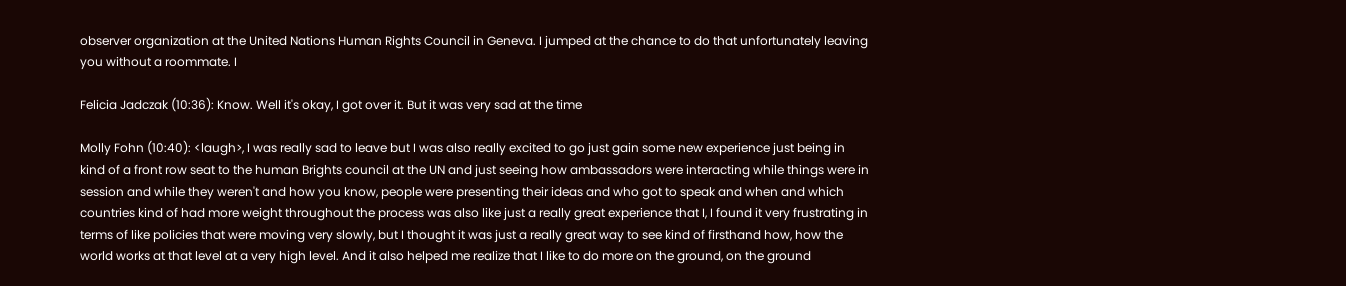observer organization at the United Nations Human Rights Council in Geneva. I jumped at the chance to do that unfortunately leaving you without a roommate. I

Felicia Jadczak (10:36): Know. Well it's okay, I got over it. But it was very sad at the time

Molly Fohn (10:40): <laugh>, I was really sad to leave but I was also really excited to go just gain some new experience just being in kind of a front row seat to the human Brights council at the UN and just seeing how ambassadors were interacting while things were in session and while they weren't and how you know, people were presenting their ideas and who got to speak and when and which countries kind of had more weight throughout the process was also like just a really great experience that I, I found it very frustrating in terms of like policies that were moving very slowly, but I thought it was just a really great way to see kind of firsthand how, how the world works at that level at a very high level. And it also helped me realize that I like to do more on the ground, on the ground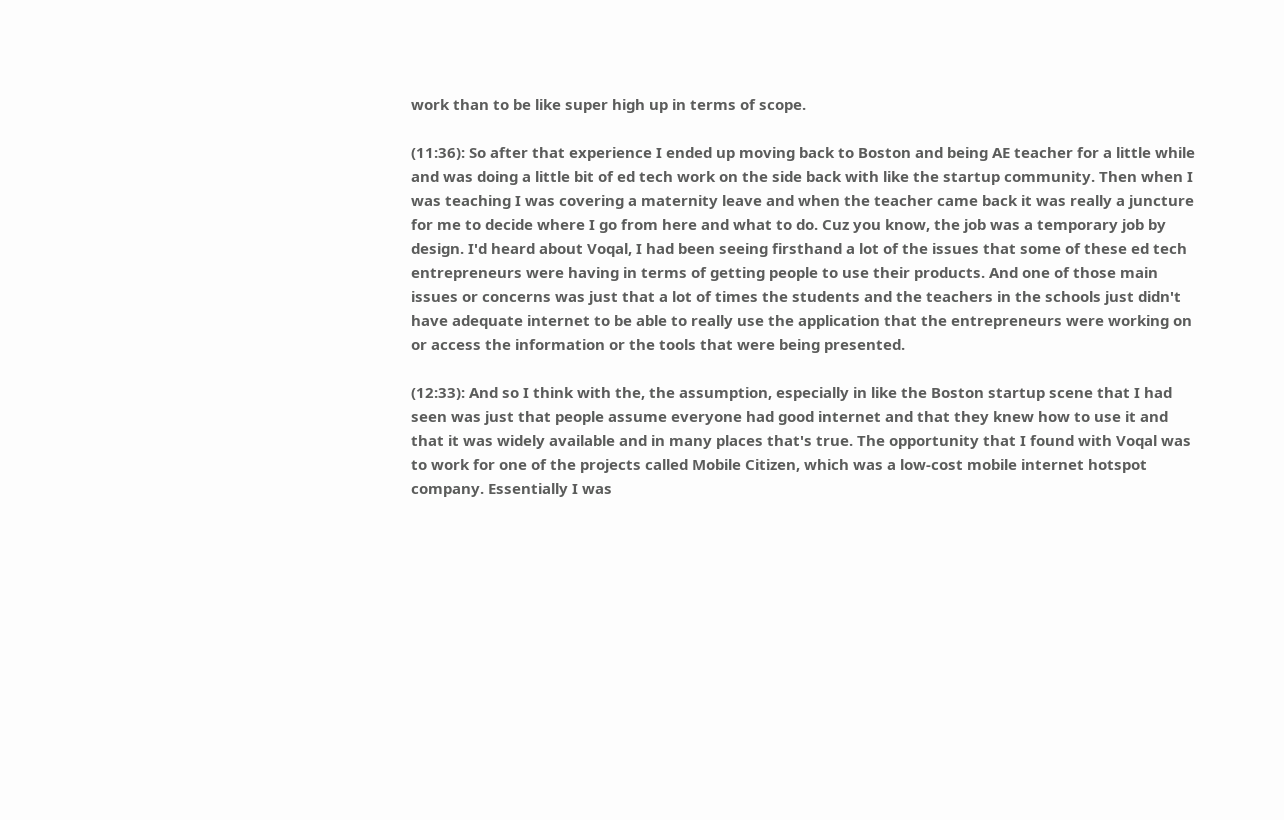work than to be like super high up in terms of scope.

(11:36): So after that experience I ended up moving back to Boston and being AE teacher for a little while and was doing a little bit of ed tech work on the side back with like the startup community. Then when I was teaching I was covering a maternity leave and when the teacher came back it was really a juncture for me to decide where I go from here and what to do. Cuz you know, the job was a temporary job by design. I'd heard about Voqal, I had been seeing firsthand a lot of the issues that some of these ed tech entrepreneurs were having in terms of getting people to use their products. And one of those main issues or concerns was just that a lot of times the students and the teachers in the schools just didn't have adequate internet to be able to really use the application that the entrepreneurs were working on or access the information or the tools that were being presented.

(12:33): And so I think with the, the assumption, especially in like the Boston startup scene that I had seen was just that people assume everyone had good internet and that they knew how to use it and that it was widely available and in many places that's true. The opportunity that I found with Voqal was to work for one of the projects called Mobile Citizen, which was a low-cost mobile internet hotspot company. Essentially I was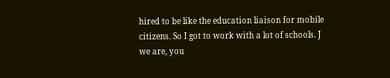hired to be like the education liaison for mobile citizens. So I got to work with a lot of schools. J we are, you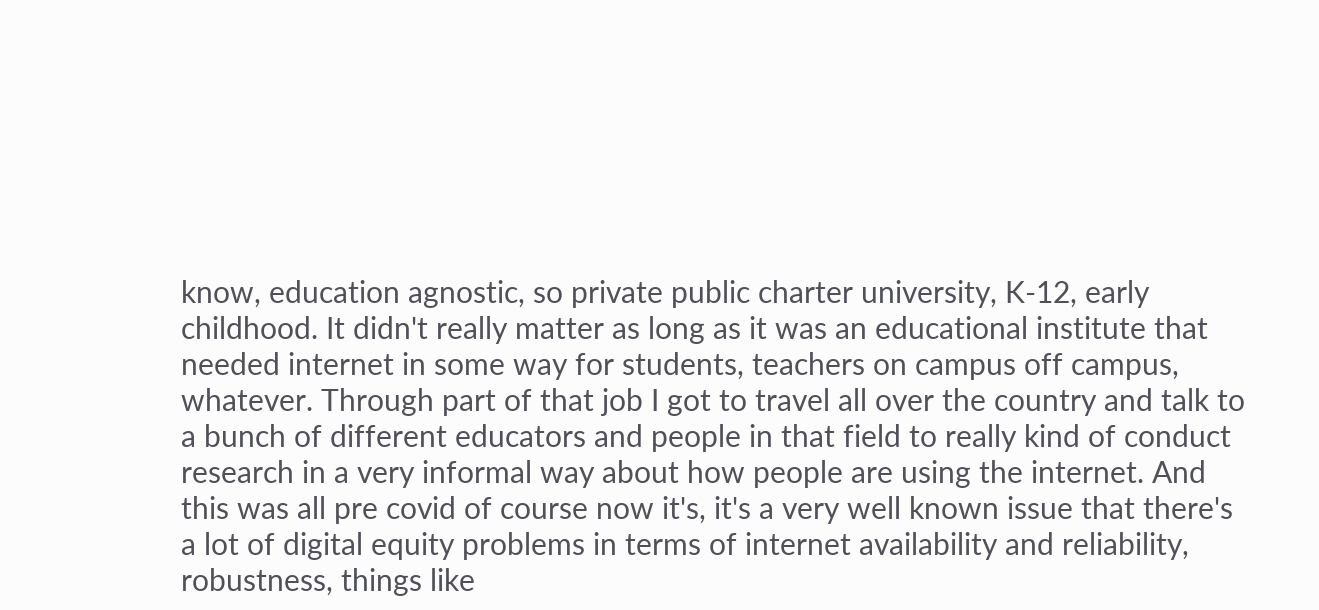know, education agnostic, so private public charter university, K-12, early childhood. It didn't really matter as long as it was an educational institute that needed internet in some way for students, teachers on campus off campus, whatever. Through part of that job I got to travel all over the country and talk to a bunch of different educators and people in that field to really kind of conduct research in a very informal way about how people are using the internet. And this was all pre covid of course now it's, it's a very well known issue that there's a lot of digital equity problems in terms of internet availability and reliability, robustness, things like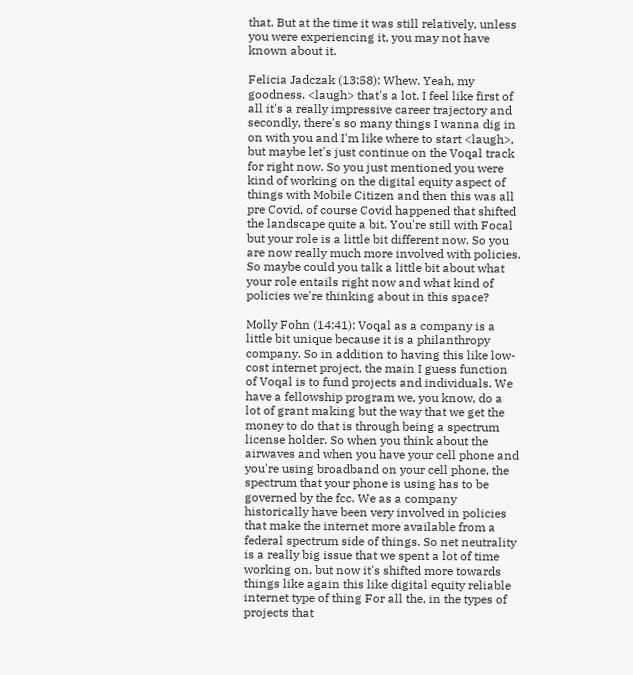that. But at the time it was still relatively, unless you were experiencing it, you may not have known about it.

Felicia Jadczak (13:58): Whew. Yeah, my goodness. <laugh> that's a lot. I feel like first of all it's a really impressive career trajectory and secondly, there's so many things I wanna dig in on with you and I'm like where to start <laugh>, but maybe let's just continue on the Voqal track for right now. So you just mentioned you were kind of working on the digital equity aspect of things with Mobile Citizen and then this was all pre Covid, of course Covid happened that shifted the landscape quite a bit. You're still with Focal but your role is a little bit different now. So you are now really much more involved with policies. So maybe could you talk a little bit about what your role entails right now and what kind of policies we're thinking about in this space?

Molly Fohn (14:41): Voqal as a company is a little bit unique because it is a philanthropy company. So in addition to having this like low-cost internet project, the main I guess function of Voqal is to fund projects and individuals. We have a fellowship program we, you know, do a lot of grant making but the way that we get the money to do that is through being a spectrum license holder. So when you think about the airwaves and when you have your cell phone and you're using broadband on your cell phone, the spectrum that your phone is using has to be governed by the fcc. We as a company historically have been very involved in policies that make the internet more available from a federal spectrum side of things. So net neutrality is a really big issue that we spent a lot of time working on, but now it's shifted more towards things like again this like digital equity reliable internet type of thing For all the, in the types of projects that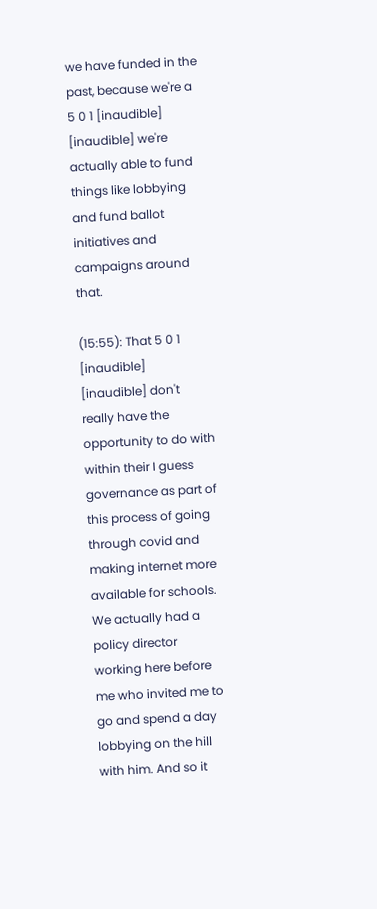we have funded in the past, because we're a 5 0 1 [inaudible] [inaudible] we're actually able to fund things like lobbying and fund ballot initiatives and campaigns around that.

(15:55): That 5 0 1 [inaudible] [inaudible] don't really have the opportunity to do with within their I guess governance as part of this process of going through covid and making internet more available for schools. We actually had a policy director working here before me who invited me to go and spend a day lobbying on the hill with him. And so it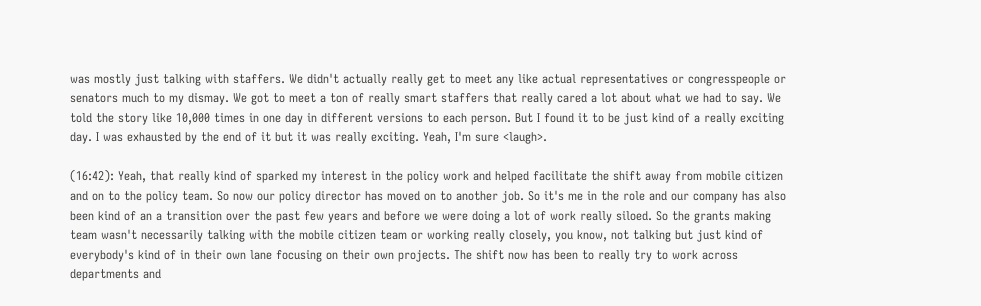was mostly just talking with staffers. We didn't actually really get to meet any like actual representatives or congresspeople or senators much to my dismay. We got to meet a ton of really smart staffers that really cared a lot about what we had to say. We told the story like 10,000 times in one day in different versions to each person. But I found it to be just kind of a really exciting day. I was exhausted by the end of it but it was really exciting. Yeah, I'm sure <laugh>.

(16:42): Yeah, that really kind of sparked my interest in the policy work and helped facilitate the shift away from mobile citizen and on to the policy team. So now our policy director has moved on to another job. So it's me in the role and our company has also been kind of an a transition over the past few years and before we were doing a lot of work really siloed. So the grants making team wasn't necessarily talking with the mobile citizen team or working really closely, you know, not talking but just kind of everybody's kind of in their own lane focusing on their own projects. The shift now has been to really try to work across departments and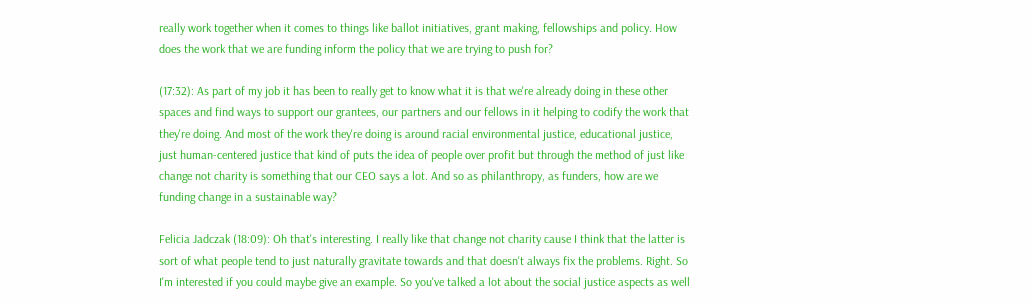really work together when it comes to things like ballot initiatives, grant making, fellowships and policy. How does the work that we are funding inform the policy that we are trying to push for?

(17:32): As part of my job it has been to really get to know what it is that we're already doing in these other spaces and find ways to support our grantees, our partners and our fellows in it helping to codify the work that they're doing. And most of the work they're doing is around racial environmental justice, educational justice, just human-centered justice that kind of puts the idea of people over profit but through the method of just like change not charity is something that our CEO says a lot. And so as philanthropy, as funders, how are we funding change in a sustainable way?

Felicia Jadczak (18:09): Oh that's interesting. I really like that change not charity cause I think that the latter is sort of what people tend to just naturally gravitate towards and that doesn't always fix the problems. Right. So I'm interested if you could maybe give an example. So you've talked a lot about the social justice aspects as well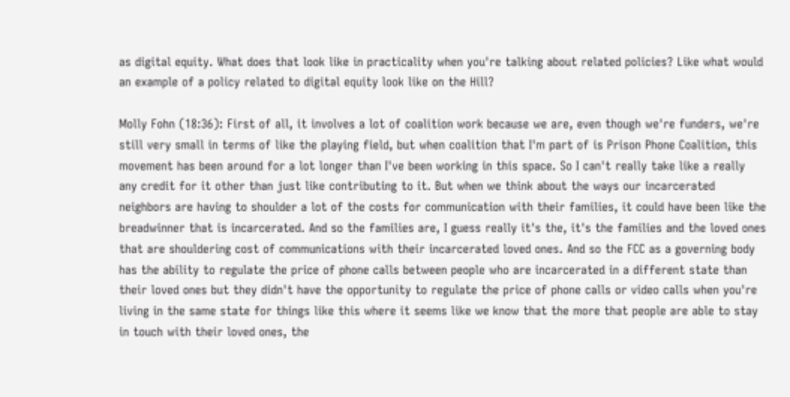as digital equity. What does that look like in practicality when you're talking about related policies? Like what would an example of a policy related to digital equity look like on the Hill?

Molly Fohn (18:36): First of all, it involves a lot of coalition work because we are, even though we're funders, we're still very small in terms of like the playing field, but when coalition that I'm part of is Prison Phone Coalition, this movement has been around for a lot longer than I've been working in this space. So I can't really take like a really any credit for it other than just like contributing to it. But when we think about the ways our incarcerated neighbors are having to shoulder a lot of the costs for communication with their families, it could have been like the breadwinner that is incarcerated. And so the families are, I guess really it's the, it's the families and the loved ones that are shouldering cost of communications with their incarcerated loved ones. And so the FCC as a governing body has the ability to regulate the price of phone calls between people who are incarcerated in a different state than their loved ones but they didn't have the opportunity to regulate the price of phone calls or video calls when you're living in the same state for things like this where it seems like we know that the more that people are able to stay in touch with their loved ones, the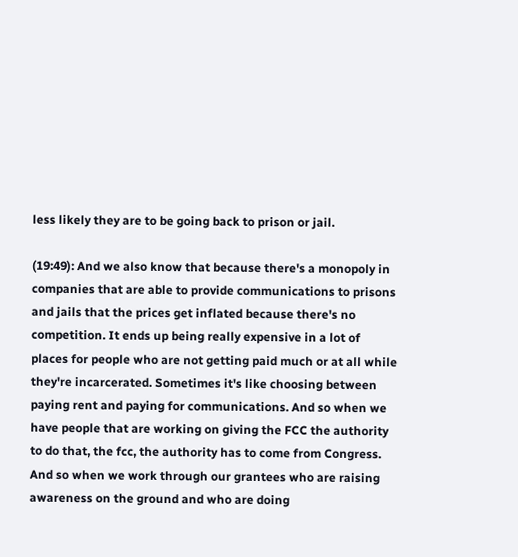less likely they are to be going back to prison or jail.

(19:49): And we also know that because there's a monopoly in companies that are able to provide communications to prisons and jails that the prices get inflated because there's no competition. It ends up being really expensive in a lot of places for people who are not getting paid much or at all while they're incarcerated. Sometimes it's like choosing between paying rent and paying for communications. And so when we have people that are working on giving the FCC the authority to do that, the fcc, the authority has to come from Congress. And so when we work through our grantees who are raising awareness on the ground and who are doing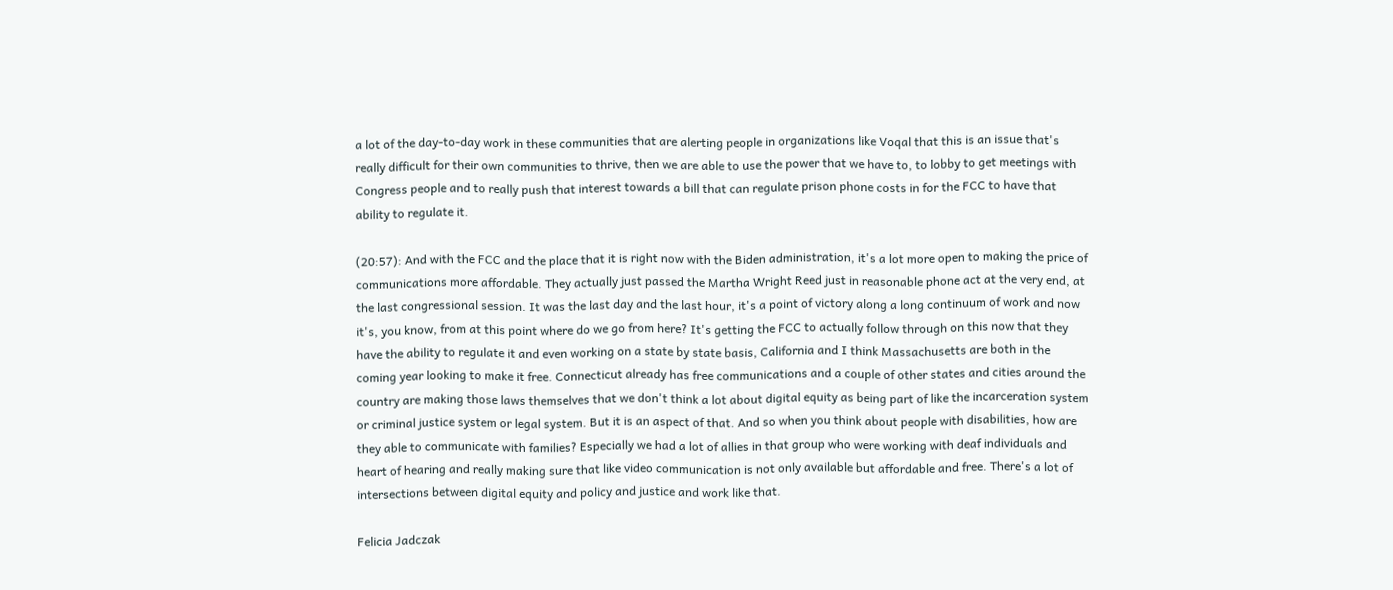a lot of the day-to-day work in these communities that are alerting people in organizations like Voqal that this is an issue that's really difficult for their own communities to thrive, then we are able to use the power that we have to, to lobby to get meetings with Congress people and to really push that interest towards a bill that can regulate prison phone costs in for the FCC to have that ability to regulate it.

(20:57): And with the FCC and the place that it is right now with the Biden administration, it's a lot more open to making the price of communications more affordable. They actually just passed the Martha Wright Reed just in reasonable phone act at the very end, at the last congressional session. It was the last day and the last hour, it's a point of victory along a long continuum of work and now it's, you know, from at this point where do we go from here? It's getting the FCC to actually follow through on this now that they have the ability to regulate it and even working on a state by state basis, California and I think Massachusetts are both in the coming year looking to make it free. Connecticut already has free communications and a couple of other states and cities around the country are making those laws themselves that we don't think a lot about digital equity as being part of like the incarceration system or criminal justice system or legal system. But it is an aspect of that. And so when you think about people with disabilities, how are they able to communicate with families? Especially we had a lot of allies in that group who were working with deaf individuals and heart of hearing and really making sure that like video communication is not only available but affordable and free. There's a lot of intersections between digital equity and policy and justice and work like that.

Felicia Jadczak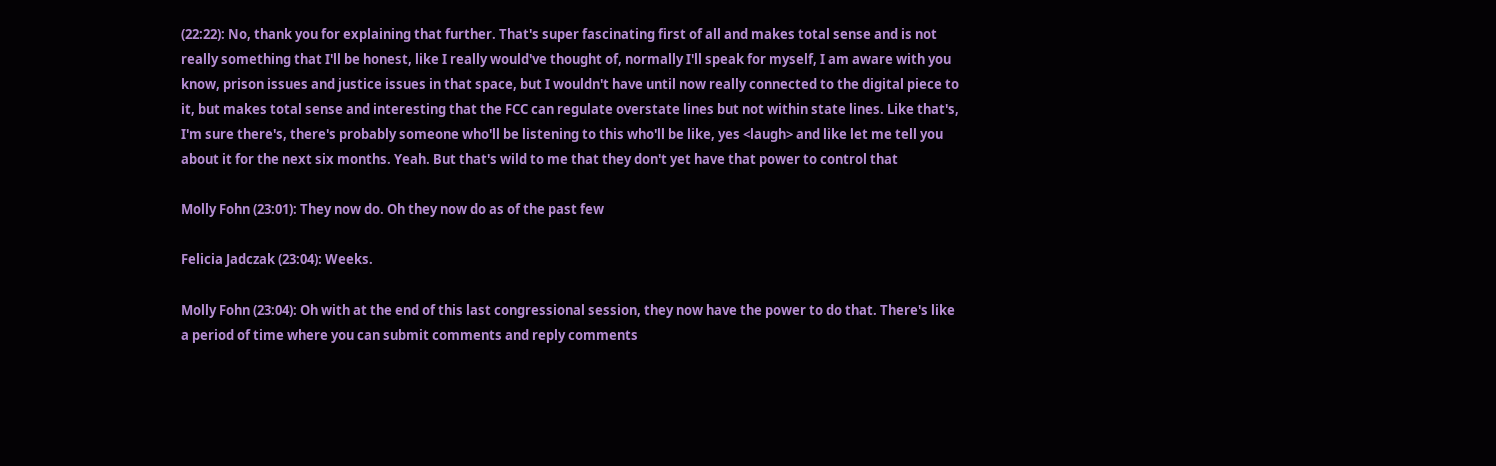(22:22): No, thank you for explaining that further. That's super fascinating first of all and makes total sense and is not really something that I'll be honest, like I really would've thought of, normally I'll speak for myself, I am aware with you know, prison issues and justice issues in that space, but I wouldn't have until now really connected to the digital piece to it, but makes total sense and interesting that the FCC can regulate overstate lines but not within state lines. Like that's, I'm sure there's, there's probably someone who'll be listening to this who'll be like, yes <laugh> and like let me tell you about it for the next six months. Yeah. But that's wild to me that they don't yet have that power to control that

Molly Fohn (23:01): They now do. Oh they now do as of the past few

Felicia Jadczak (23:04): Weeks.

Molly Fohn (23:04): Oh with at the end of this last congressional session, they now have the power to do that. There's like a period of time where you can submit comments and reply comments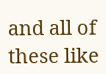and all of these like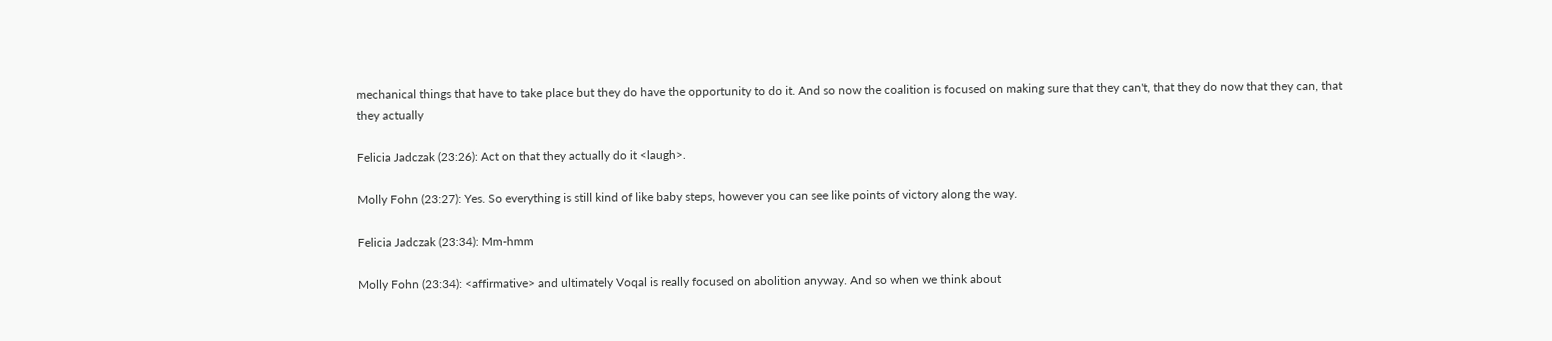mechanical things that have to take place but they do have the opportunity to do it. And so now the coalition is focused on making sure that they can't, that they do now that they can, that they actually

Felicia Jadczak (23:26): Act on that they actually do it <laugh>.

Molly Fohn (23:27): Yes. So everything is still kind of like baby steps, however you can see like points of victory along the way.

Felicia Jadczak (23:34): Mm-hmm

Molly Fohn (23:34): <affirmative> and ultimately Voqal is really focused on abolition anyway. And so when we think about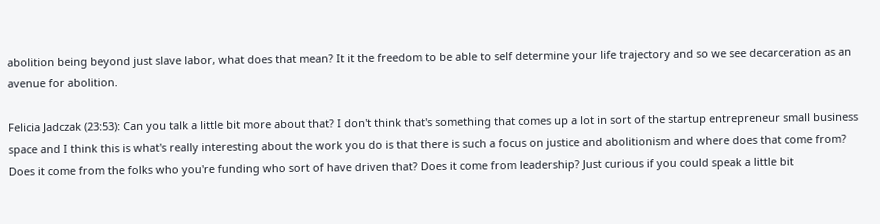abolition being beyond just slave labor, what does that mean? It it the freedom to be able to self determine your life trajectory and so we see decarceration as an avenue for abolition.

Felicia Jadczak (23:53): Can you talk a little bit more about that? I don't think that's something that comes up a lot in sort of the startup entrepreneur small business space and I think this is what's really interesting about the work you do is that there is such a focus on justice and abolitionism and where does that come from? Does it come from the folks who you're funding who sort of have driven that? Does it come from leadership? Just curious if you could speak a little bit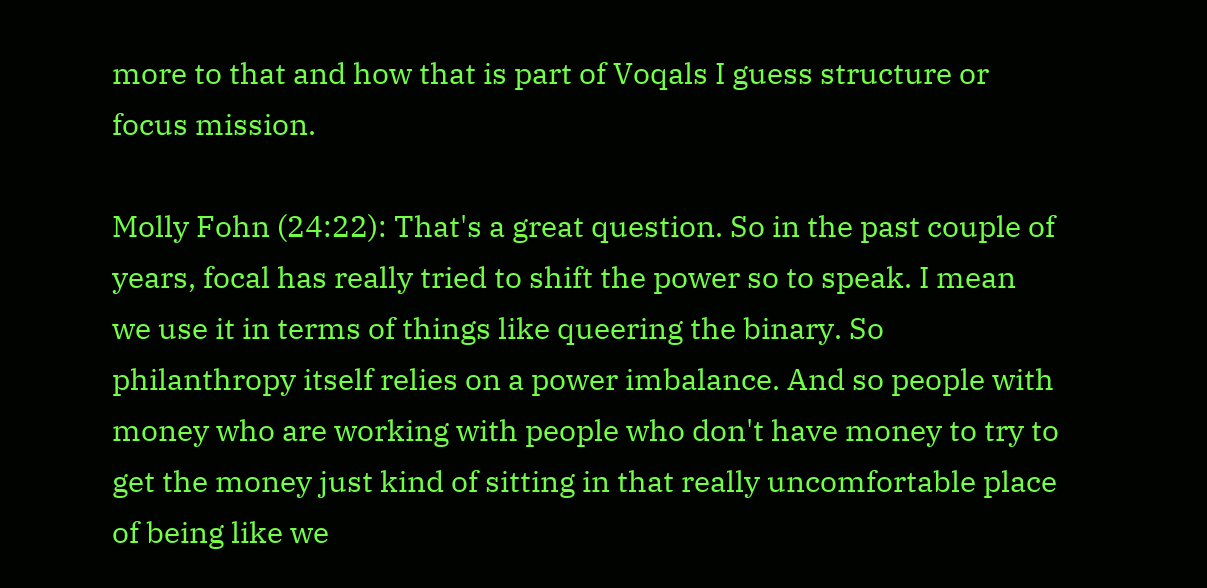more to that and how that is part of Voqals I guess structure or focus mission.

Molly Fohn (24:22): That's a great question. So in the past couple of years, focal has really tried to shift the power so to speak. I mean we use it in terms of things like queering the binary. So philanthropy itself relies on a power imbalance. And so people with money who are working with people who don't have money to try to get the money just kind of sitting in that really uncomfortable place of being like we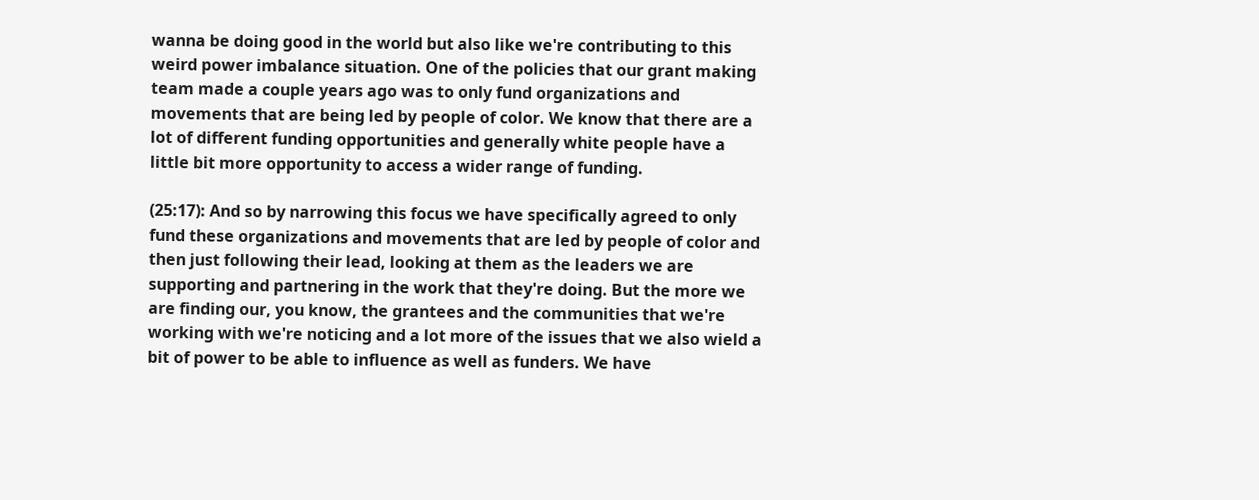wanna be doing good in the world but also like we're contributing to this weird power imbalance situation. One of the policies that our grant making team made a couple years ago was to only fund organizations and movements that are being led by people of color. We know that there are a lot of different funding opportunities and generally white people have a little bit more opportunity to access a wider range of funding.

(25:17): And so by narrowing this focus we have specifically agreed to only fund these organizations and movements that are led by people of color and then just following their lead, looking at them as the leaders we are supporting and partnering in the work that they're doing. But the more we are finding our, you know, the grantees and the communities that we're working with we're noticing and a lot more of the issues that we also wield a bit of power to be able to influence as well as funders. We have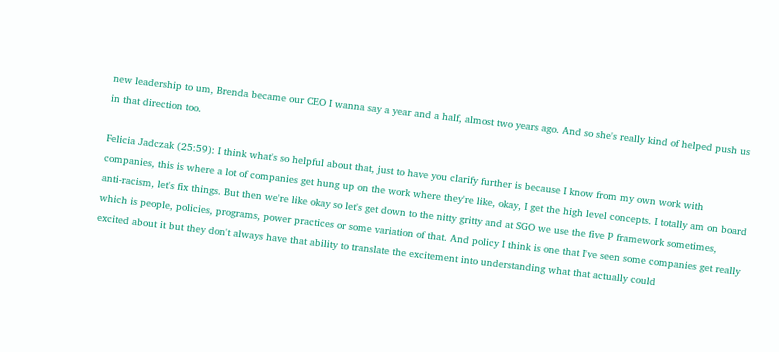new leadership to um, Brenda became our CEO I wanna say a year and a half, almost two years ago. And so she's really kind of helped push us in that direction too.

Felicia Jadczak (25:59): I think what's so helpful about that, just to have you clarify further is because I know from my own work with companies, this is where a lot of companies get hung up on the work where they're like, okay, I get the high level concepts. I totally am on board anti-racism, let's fix things. But then we're like okay so let's get down to the nitty gritty and at SGO we use the five P framework sometimes, which is people, policies, programs, power practices or some variation of that. And policy I think is one that I've seen some companies get really excited about it but they don't always have that ability to translate the excitement into understanding what that actually could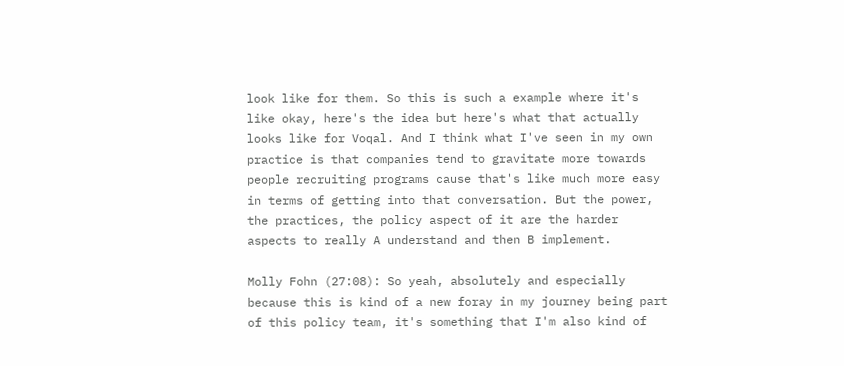look like for them. So this is such a example where it's like okay, here's the idea but here's what that actually looks like for Voqal. And I think what I've seen in my own practice is that companies tend to gravitate more towards people recruiting programs cause that's like much more easy in terms of getting into that conversation. But the power, the practices, the policy aspect of it are the harder aspects to really A understand and then B implement.

Molly Fohn (27:08): So yeah, absolutely and especially because this is kind of a new foray in my journey being part of this policy team, it's something that I'm also kind of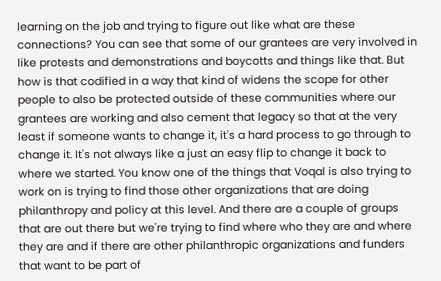learning on the job and trying to figure out like what are these connections? You can see that some of our grantees are very involved in like protests and demonstrations and boycotts and things like that. But how is that codified in a way that kind of widens the scope for other people to also be protected outside of these communities where our grantees are working and also cement that legacy so that at the very least if someone wants to change it, it's a hard process to go through to change it. It's not always like a just an easy flip to change it back to where we started. You know one of the things that Voqal is also trying to work on is trying to find those other organizations that are doing philanthropy and policy at this level. And there are a couple of groups that are out there but we're trying to find where who they are and where they are and if there are other philanthropic organizations and funders that want to be part of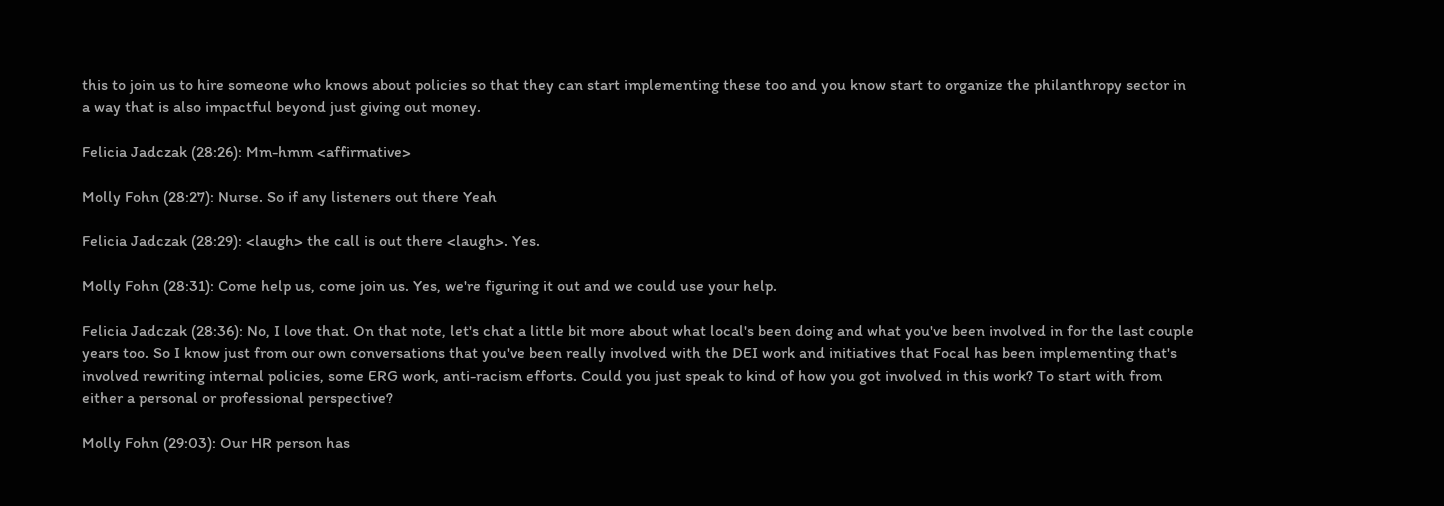this to join us to hire someone who knows about policies so that they can start implementing these too and you know start to organize the philanthropy sector in a way that is also impactful beyond just giving out money.

Felicia Jadczak (28:26): Mm-hmm <affirmative>

Molly Fohn (28:27): Nurse. So if any listeners out there Yeah

Felicia Jadczak (28:29): <laugh> the call is out there <laugh>. Yes.

Molly Fohn (28:31): Come help us, come join us. Yes, we're figuring it out and we could use your help.

Felicia Jadczak (28:36): No, I love that. On that note, let's chat a little bit more about what local's been doing and what you've been involved in for the last couple years too. So I know just from our own conversations that you've been really involved with the DEI work and initiatives that Focal has been implementing that's involved rewriting internal policies, some ERG work, anti-racism efforts. Could you just speak to kind of how you got involved in this work? To start with from either a personal or professional perspective?

Molly Fohn (29:03): Our HR person has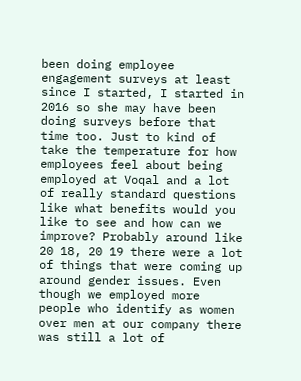been doing employee engagement surveys at least since I started, I started in 2016 so she may have been doing surveys before that time too. Just to kind of take the temperature for how employees feel about being employed at Voqal and a lot of really standard questions like what benefits would you like to see and how can we improve? Probably around like 20 18, 20 19 there were a lot of things that were coming up around gender issues. Even though we employed more people who identify as women over men at our company there was still a lot of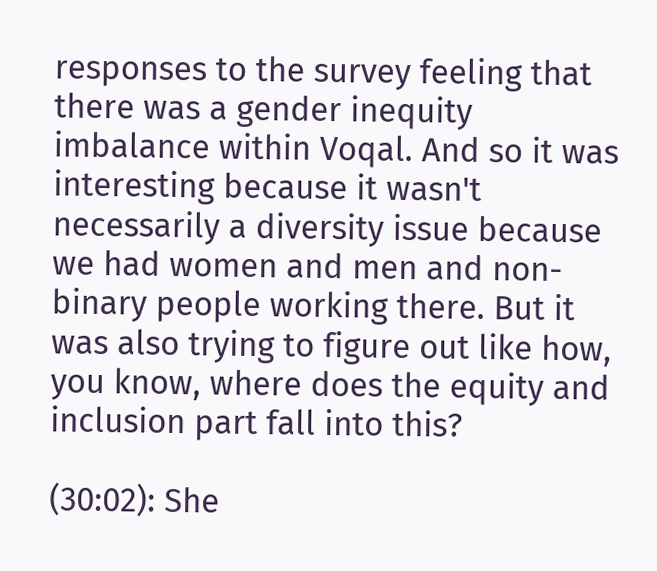responses to the survey feeling that there was a gender inequity imbalance within Voqal. And so it was interesting because it wasn't necessarily a diversity issue because we had women and men and non-binary people working there. But it was also trying to figure out like how, you know, where does the equity and inclusion part fall into this?

(30:02): She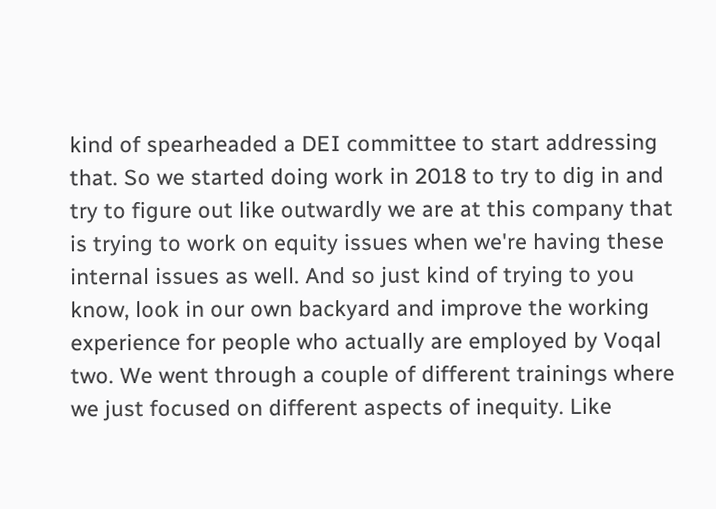kind of spearheaded a DEI committee to start addressing that. So we started doing work in 2018 to try to dig in and try to figure out like outwardly we are at this company that is trying to work on equity issues when we're having these internal issues as well. And so just kind of trying to you know, look in our own backyard and improve the working experience for people who actually are employed by Voqal two. We went through a couple of different trainings where we just focused on different aspects of inequity. Like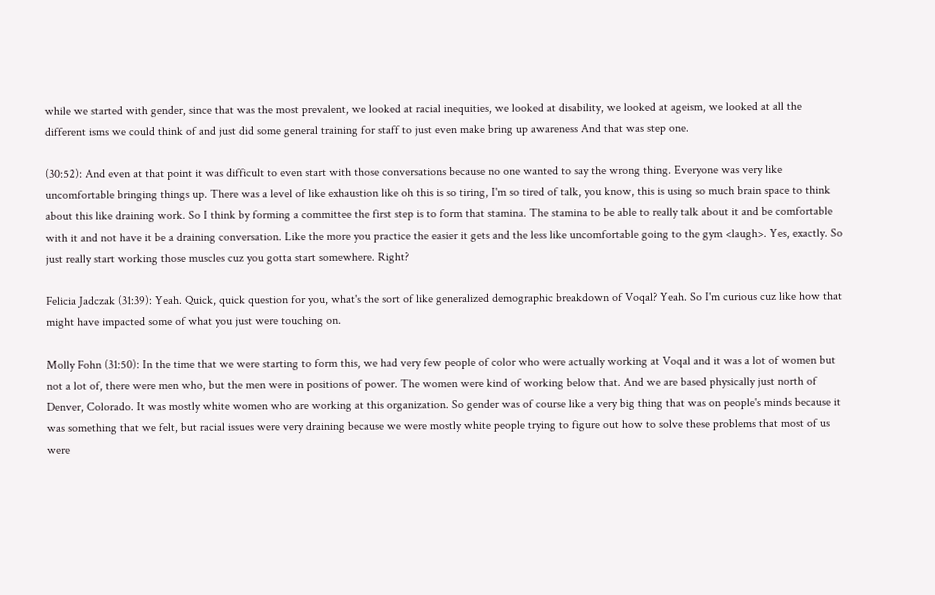while we started with gender, since that was the most prevalent, we looked at racial inequities, we looked at disability, we looked at ageism, we looked at all the different isms we could think of and just did some general training for staff to just even make bring up awareness And that was step one.

(30:52): And even at that point it was difficult to even start with those conversations because no one wanted to say the wrong thing. Everyone was very like uncomfortable bringing things up. There was a level of like exhaustion like oh this is so tiring, I'm so tired of talk, you know, this is using so much brain space to think about this like draining work. So I think by forming a committee the first step is to form that stamina. The stamina to be able to really talk about it and be comfortable with it and not have it be a draining conversation. Like the more you practice the easier it gets and the less like uncomfortable going to the gym <laugh>. Yes, exactly. So just really start working those muscles cuz you gotta start somewhere. Right?

Felicia Jadczak (31:39): Yeah. Quick, quick question for you, what's the sort of like generalized demographic breakdown of Voqal? Yeah. So I'm curious cuz like how that might have impacted some of what you just were touching on.

Molly Fohn (31:50): In the time that we were starting to form this, we had very few people of color who were actually working at Voqal and it was a lot of women but not a lot of, there were men who, but the men were in positions of power. The women were kind of working below that. And we are based physically just north of Denver, Colorado. It was mostly white women who are working at this organization. So gender was of course like a very big thing that was on people's minds because it was something that we felt, but racial issues were very draining because we were mostly white people trying to figure out how to solve these problems that most of us were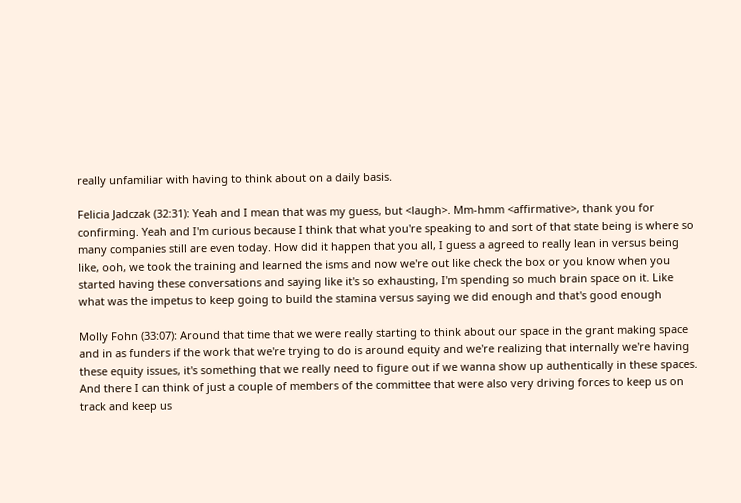really unfamiliar with having to think about on a daily basis.

Felicia Jadczak (32:31): Yeah and I mean that was my guess, but <laugh>. Mm-hmm <affirmative>, thank you for confirming. Yeah and I'm curious because I think that what you're speaking to and sort of that state being is where so many companies still are even today. How did it happen that you all, I guess a agreed to really lean in versus being like, ooh, we took the training and learned the isms and now we're out like check the box or you know when you started having these conversations and saying like it's so exhausting, I'm spending so much brain space on it. Like what was the impetus to keep going to build the stamina versus saying we did enough and that's good enough

Molly Fohn (33:07): Around that time that we were really starting to think about our space in the grant making space and in as funders if the work that we're trying to do is around equity and we're realizing that internally we're having these equity issues, it's something that we really need to figure out if we wanna show up authentically in these spaces. And there I can think of just a couple of members of the committee that were also very driving forces to keep us on track and keep us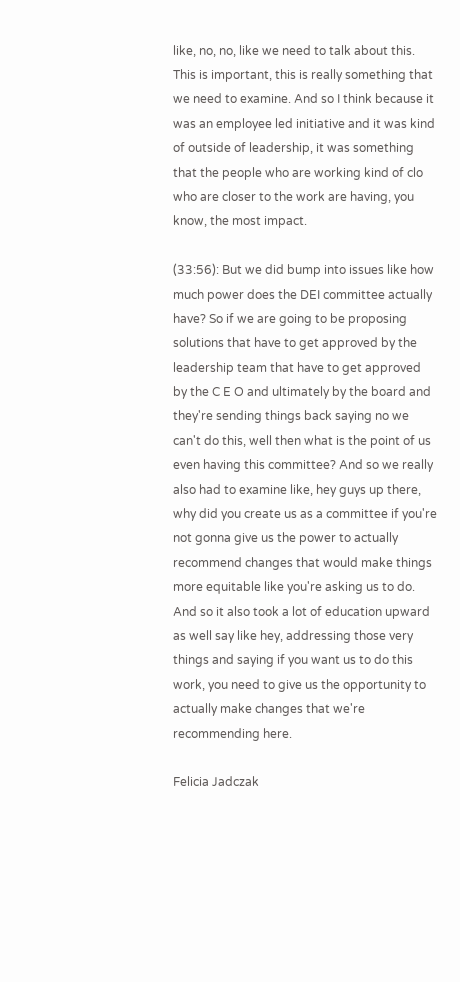like, no, no, like we need to talk about this. This is important, this is really something that we need to examine. And so I think because it was an employee led initiative and it was kind of outside of leadership, it was something that the people who are working kind of clo who are closer to the work are having, you know, the most impact.

(33:56): But we did bump into issues like how much power does the DEI committee actually have? So if we are going to be proposing solutions that have to get approved by the leadership team that have to get approved by the C E O and ultimately by the board and they're sending things back saying no we can't do this, well then what is the point of us even having this committee? And so we really also had to examine like, hey guys up there, why did you create us as a committee if you're not gonna give us the power to actually recommend changes that would make things more equitable like you're asking us to do. And so it also took a lot of education upward as well say like hey, addressing those very things and saying if you want us to do this work, you need to give us the opportunity to actually make changes that we're recommending here.

Felicia Jadczak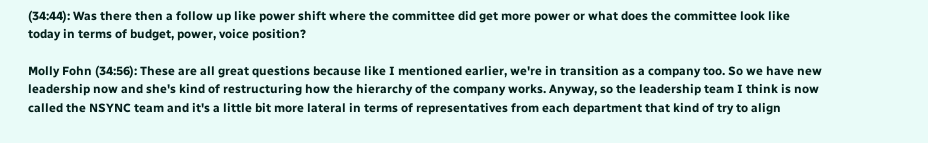(34:44): Was there then a follow up like power shift where the committee did get more power or what does the committee look like today in terms of budget, power, voice position?

Molly Fohn (34:56): These are all great questions because like I mentioned earlier, we're in transition as a company too. So we have new leadership now and she's kind of restructuring how the hierarchy of the company works. Anyway, so the leadership team I think is now called the NSYNC team and it's a little bit more lateral in terms of representatives from each department that kind of try to align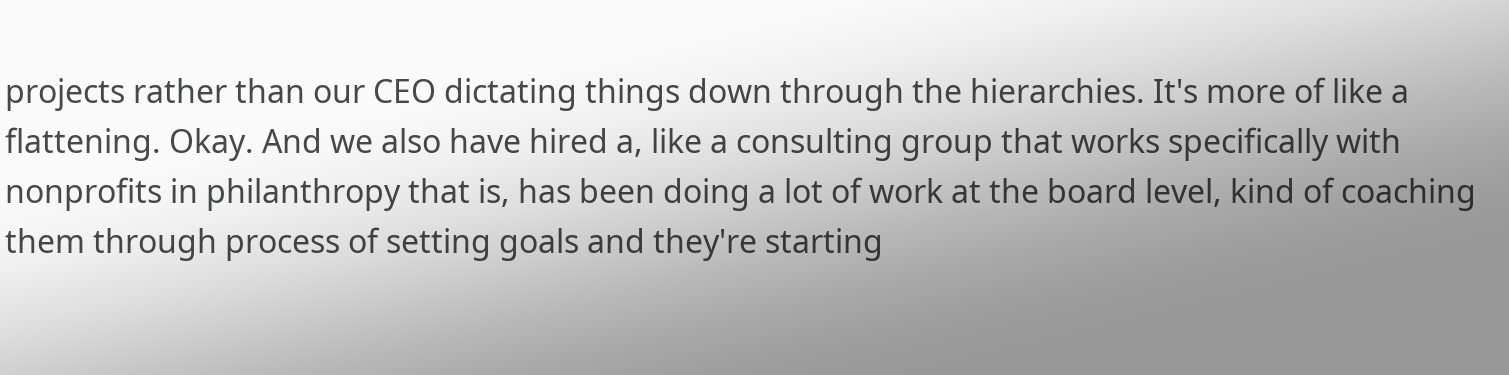projects rather than our CEO dictating things down through the hierarchies. It's more of like a flattening. Okay. And we also have hired a, like a consulting group that works specifically with nonprofits in philanthropy that is, has been doing a lot of work at the board level, kind of coaching them through process of setting goals and they're starting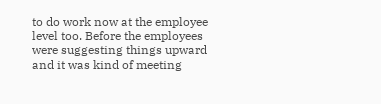to do work now at the employee level too. Before the employees were suggesting things upward and it was kind of meeting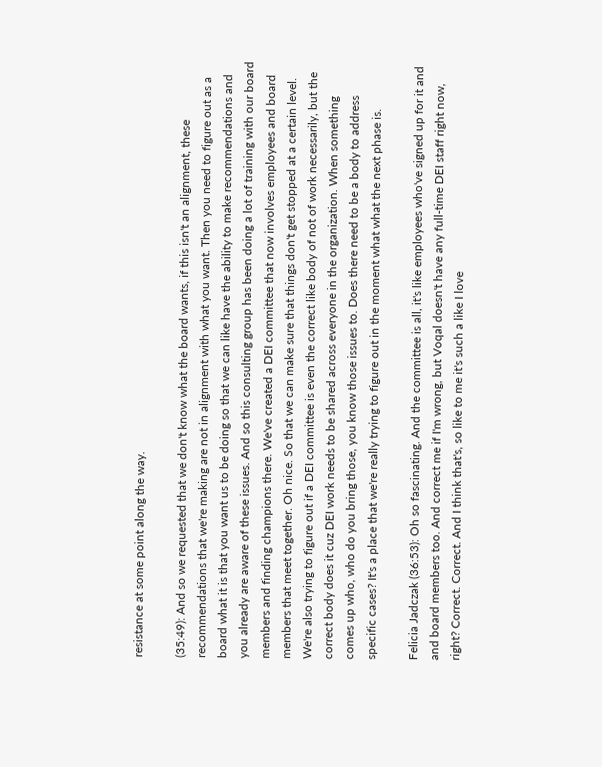resistance at some point along the way.

(35:49): And so we requested that we don't know what the board wants, if this isn't an alignment, these recommendations that we're making are not in alignment with what you want. Then you need to figure out as a board what it is that you want us to be doing so that we can like have the ability to make recommendations and you already are aware of these issues. And so this consulting group has been doing a lot of training with our board members and finding champions there. We've created a DEI committee that now involves employees and board members that meet together. Oh nice. So that we can make sure that things don't get stopped at a certain level. We're also trying to figure out if a DEI committee is even the correct like body of not of work necessarily, but the correct body does it cuz DEI work needs to be shared across everyone in the organization. When something comes up who, who do you bring those, you know those issues to. Does there need to be a body to address specific cases? It's a place that we're really trying to figure out in the moment what what the next phase is.

Felicia Jadczak (36:53): Oh so fascinating. And the committee is all, it's like employees who've signed up for it and and board members too. And correct me if I'm wrong, but Voqal doesn't have any full-time DEI staff right now, right? Correct. Correct. And I think that's, so like to me it's such a like I love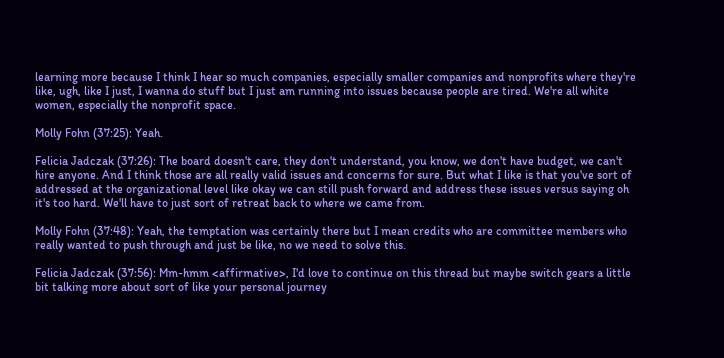learning more because I think I hear so much companies, especially smaller companies and nonprofits where they're like, ugh, like I just, I wanna do stuff but I just am running into issues because people are tired. We're all white women, especially the nonprofit space.

Molly Fohn (37:25): Yeah.

Felicia Jadczak (37:26): The board doesn't care, they don't understand, you know, we don't have budget, we can't hire anyone. And I think those are all really valid issues and concerns for sure. But what I like is that you've sort of addressed at the organizational level like okay we can still push forward and address these issues versus saying oh it's too hard. We'll have to just sort of retreat back to where we came from.

Molly Fohn (37:48): Yeah, the temptation was certainly there but I mean credits who are committee members who really wanted to push through and just be like, no we need to solve this.

Felicia Jadczak (37:56): Mm-hmm <affirmative>, I'd love to continue on this thread but maybe switch gears a little bit talking more about sort of like your personal journey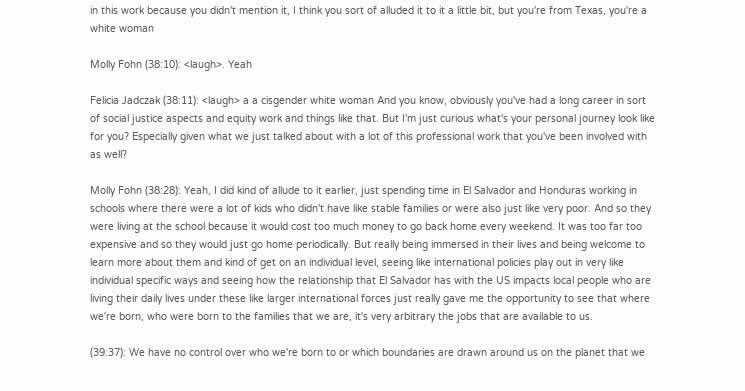in this work because you didn't mention it, I think you sort of alluded it to it a little bit, but you're from Texas, you're a white woman

Molly Fohn (38:10): <laugh>. Yeah

Felicia Jadczak (38:11): <laugh> a a cisgender white woman And you know, obviously you've had a long career in sort of social justice aspects and equity work and things like that. But I'm just curious what's your personal journey look like for you? Especially given what we just talked about with a lot of this professional work that you've been involved with as well?

Molly Fohn (38:28): Yeah, I did kind of allude to it earlier, just spending time in El Salvador and Honduras working in schools where there were a lot of kids who didn't have like stable families or were also just like very poor. And so they were living at the school because it would cost too much money to go back home every weekend. It was too far too expensive and so they would just go home periodically. But really being immersed in their lives and being welcome to learn more about them and kind of get on an individual level, seeing like international policies play out in very like individual specific ways and seeing how the relationship that El Salvador has with the US impacts local people who are living their daily lives under these like larger international forces just really gave me the opportunity to see that where we're born, who were born to the families that we are, it's very arbitrary the jobs that are available to us.

(39:37): We have no control over who we're born to or which boundaries are drawn around us on the planet that we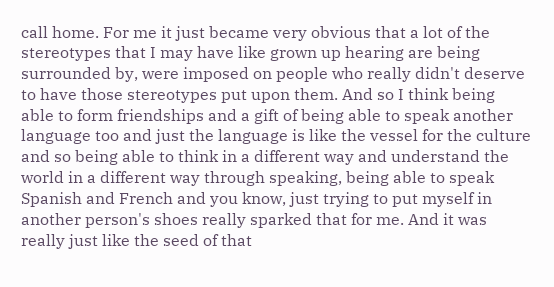call home. For me it just became very obvious that a lot of the stereotypes that I may have like grown up hearing are being surrounded by, were imposed on people who really didn't deserve to have those stereotypes put upon them. And so I think being able to form friendships and a gift of being able to speak another language too and just the language is like the vessel for the culture and so being able to think in a different way and understand the world in a different way through speaking, being able to speak Spanish and French and you know, just trying to put myself in another person's shoes really sparked that for me. And it was really just like the seed of that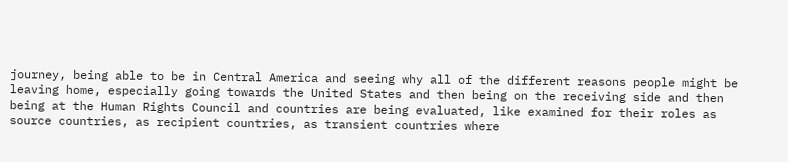journey, being able to be in Central America and seeing why all of the different reasons people might be leaving home, especially going towards the United States and then being on the receiving side and then being at the Human Rights Council and countries are being evaluated, like examined for their roles as source countries, as recipient countries, as transient countries where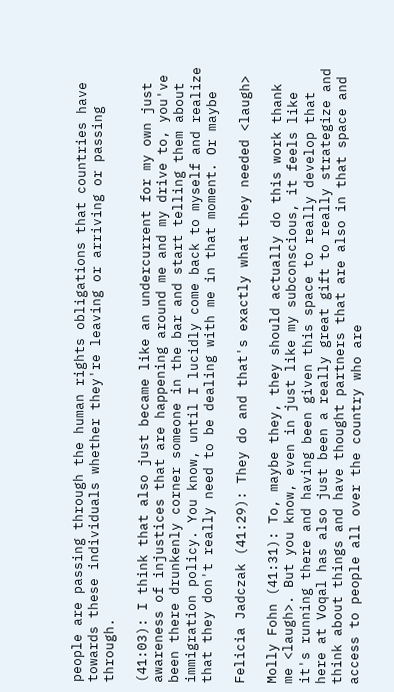people are passing through the human rights obligations that countries have towards these individuals whether they're leaving or arriving or passing through.

(41:03): I think that also just became like an undercurrent for my own just awareness of injustices that are happening around me and my drive to, you've been there drunkenly corner someone in the bar and start telling them about immigration policy. You know, until I lucidly come back to myself and realize that they don't really need to be dealing with me in that moment. Or maybe

Felicia Jadczak (41:29): They do and that's exactly what they needed <laugh>

Molly Fohn (41:31): To, maybe they, they should actually do this work thank me <laugh>. But you know, even in just like my subconscious, it feels like it's running there and having been given this space to really develop that here at Voqal has also just been a really great gift to really strategize and think about things and have thought partners that are also in that space and access to people all over the country who are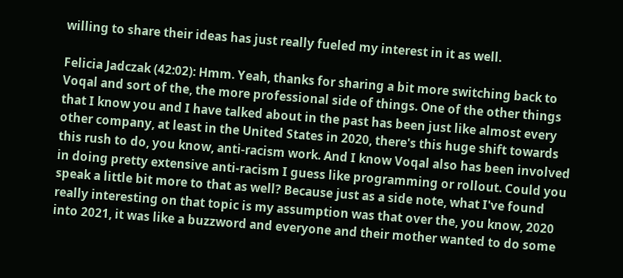willing to share their ideas has just really fueled my interest in it as well.

Felicia Jadczak (42:02): Hmm. Yeah, thanks for sharing a bit more switching back to Voqal and sort of the, the more professional side of things. One of the other things that I know you and I have talked about in the past has been just like almost every other company, at least in the United States in 2020, there's this huge shift towards this rush to do, you know, anti-racism work. And I know Voqal also has been involved in doing pretty extensive anti-racism I guess like programming or rollout. Could you speak a little bit more to that as well? Because just as a side note, what I've found really interesting on that topic is my assumption was that over the, you know, 2020 into 2021, it was like a buzzword and everyone and their mother wanted to do some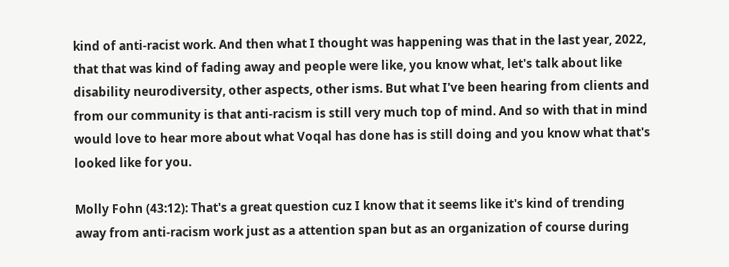kind of anti-racist work. And then what I thought was happening was that in the last year, 2022, that that was kind of fading away and people were like, you know what, let's talk about like disability neurodiversity, other aspects, other isms. But what I've been hearing from clients and from our community is that anti-racism is still very much top of mind. And so with that in mind would love to hear more about what Voqal has done has is still doing and you know what that's looked like for you.

Molly Fohn (43:12): That's a great question cuz I know that it seems like it's kind of trending away from anti-racism work just as a attention span but as an organization of course during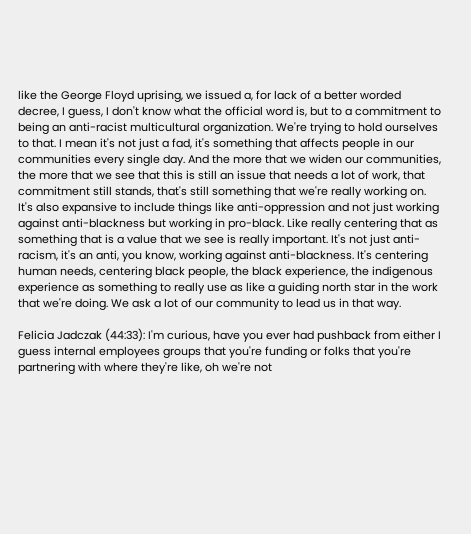like the George Floyd uprising, we issued a, for lack of a better worded decree, I guess, I don't know what the official word is, but to a commitment to being an anti-racist multicultural organization. We're trying to hold ourselves to that. I mean it's not just a fad, it's something that affects people in our communities every single day. And the more that we widen our communities, the more that we see that this is still an issue that needs a lot of work, that commitment still stands, that's still something that we're really working on. It's also expansive to include things like anti-oppression and not just working against anti-blackness but working in pro-black. Like really centering that as something that is a value that we see is really important. It's not just anti-racism, it's an anti, you know, working against anti-blackness. It's centering human needs, centering black people, the black experience, the indigenous experience as something to really use as like a guiding north star in the work that we're doing. We ask a lot of our community to lead us in that way.

Felicia Jadczak (44:33): I'm curious, have you ever had pushback from either I guess internal employees groups that you're funding or folks that you're partnering with where they're like, oh we're not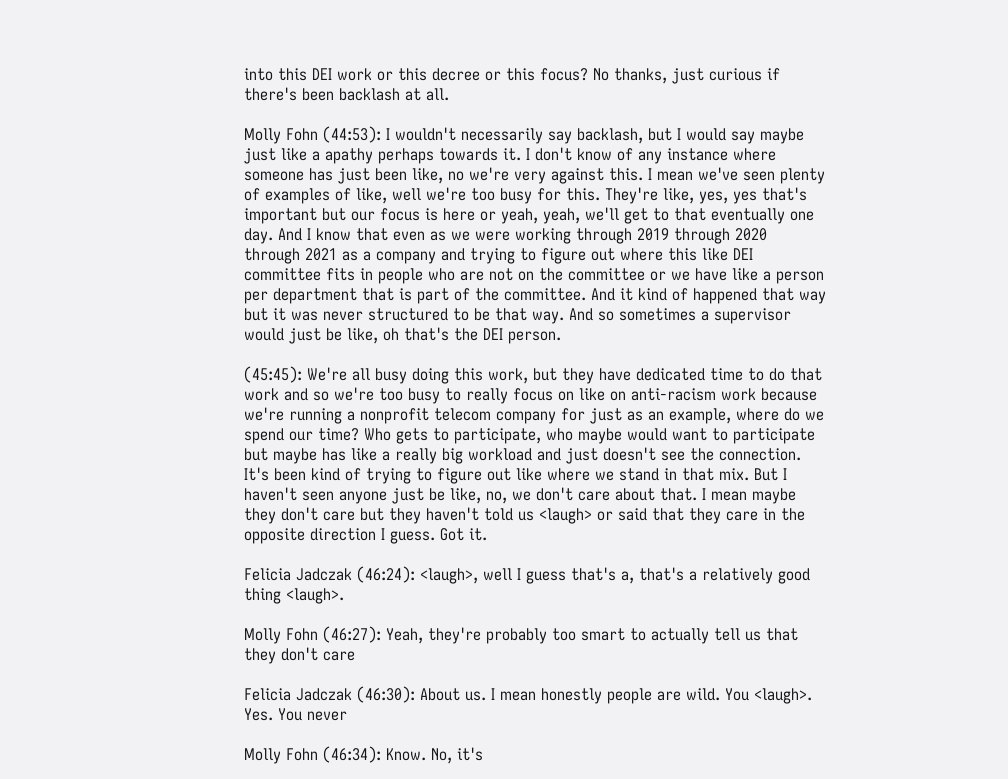into this DEI work or this decree or this focus? No thanks, just curious if there's been backlash at all.

Molly Fohn (44:53): I wouldn't necessarily say backlash, but I would say maybe just like a apathy perhaps towards it. I don't know of any instance where someone has just been like, no we're very against this. I mean we've seen plenty of examples of like, well we're too busy for this. They're like, yes, yes that's important but our focus is here or yeah, yeah, we'll get to that eventually one day. And I know that even as we were working through 2019 through 2020 through 2021 as a company and trying to figure out where this like DEI committee fits in people who are not on the committee or we have like a person per department that is part of the committee. And it kind of happened that way but it was never structured to be that way. And so sometimes a supervisor would just be like, oh that's the DEI person.

(45:45): We're all busy doing this work, but they have dedicated time to do that work and so we're too busy to really focus on like on anti-racism work because we're running a nonprofit telecom company for just as an example, where do we spend our time? Who gets to participate, who maybe would want to participate but maybe has like a really big workload and just doesn't see the connection. It's been kind of trying to figure out like where we stand in that mix. But I haven't seen anyone just be like, no, we don't care about that. I mean maybe they don't care but they haven't told us <laugh> or said that they care in the opposite direction I guess. Got it.

Felicia Jadczak (46:24): <laugh>, well I guess that's a, that's a relatively good thing <laugh>.

Molly Fohn (46:27): Yeah, they're probably too smart to actually tell us that they don't care

Felicia Jadczak (46:30): About us. I mean honestly people are wild. You <laugh>. Yes. You never

Molly Fohn (46:34): Know. No, it's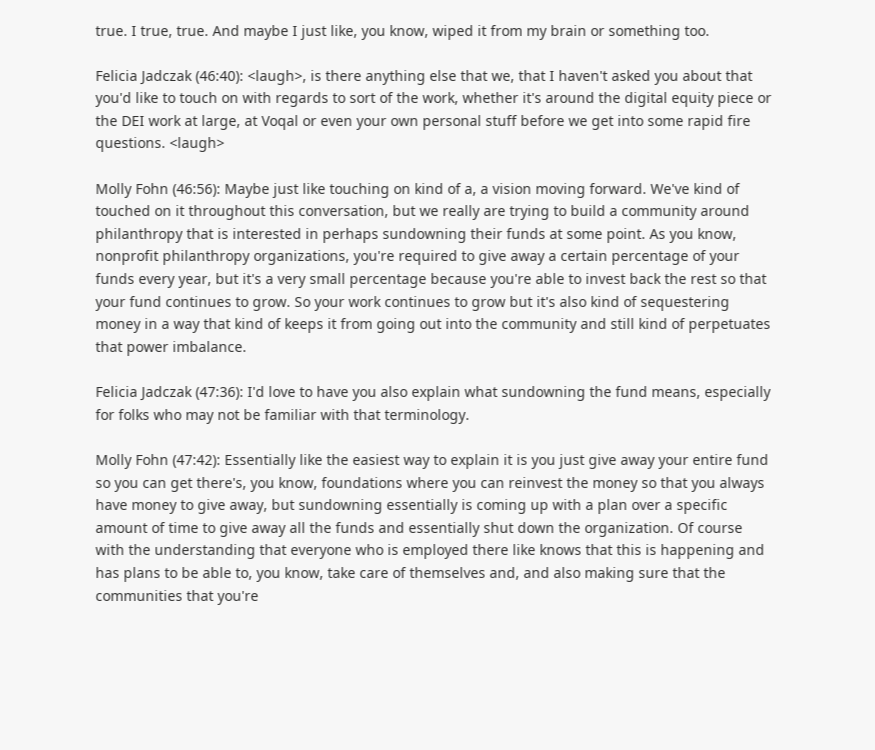true. I true, true. And maybe I just like, you know, wiped it from my brain or something too.

Felicia Jadczak (46:40): <laugh>, is there anything else that we, that I haven't asked you about that you'd like to touch on with regards to sort of the work, whether it's around the digital equity piece or the DEI work at large, at Voqal or even your own personal stuff before we get into some rapid fire questions. <laugh>

Molly Fohn (46:56): Maybe just like touching on kind of a, a vision moving forward. We've kind of touched on it throughout this conversation, but we really are trying to build a community around philanthropy that is interested in perhaps sundowning their funds at some point. As you know, nonprofit philanthropy organizations, you're required to give away a certain percentage of your funds every year, but it's a very small percentage because you're able to invest back the rest so that your fund continues to grow. So your work continues to grow but it's also kind of sequestering money in a way that kind of keeps it from going out into the community and still kind of perpetuates that power imbalance.

Felicia Jadczak (47:36): I'd love to have you also explain what sundowning the fund means, especially for folks who may not be familiar with that terminology.

Molly Fohn (47:42): Essentially like the easiest way to explain it is you just give away your entire fund so you can get there's, you know, foundations where you can reinvest the money so that you always have money to give away, but sundowning essentially is coming up with a plan over a specific amount of time to give away all the funds and essentially shut down the organization. Of course with the understanding that everyone who is employed there like knows that this is happening and has plans to be able to, you know, take care of themselves and, and also making sure that the communities that you're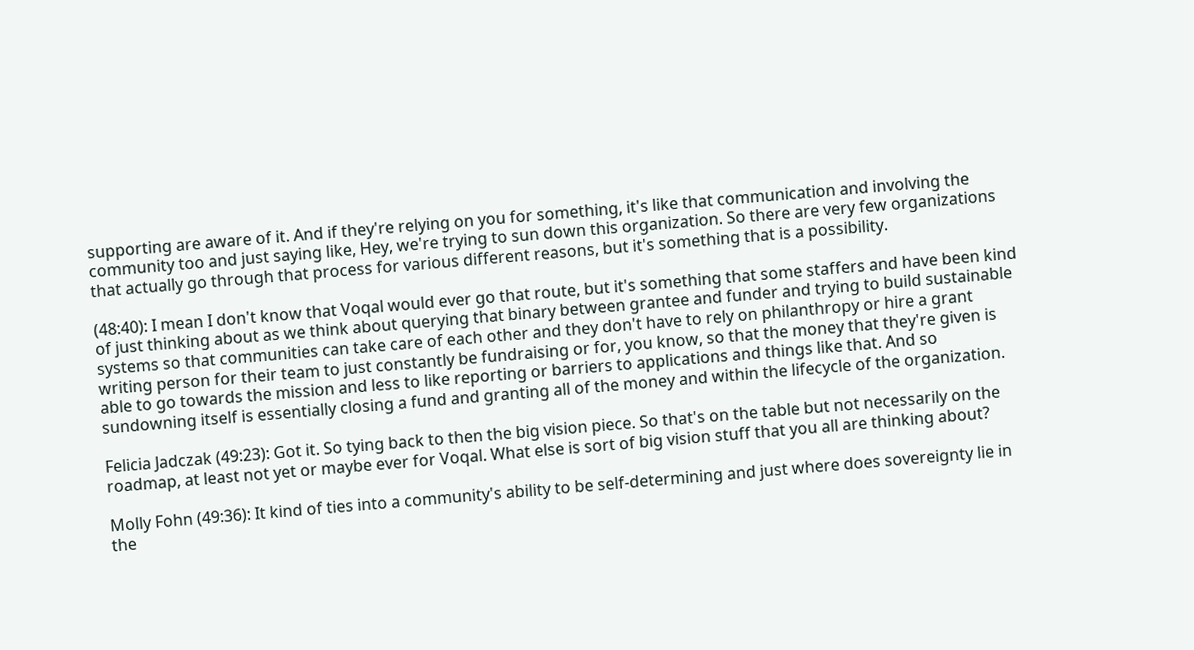supporting are aware of it. And if they're relying on you for something, it's like that communication and involving the community too and just saying like, Hey, we're trying to sun down this organization. So there are very few organizations that actually go through that process for various different reasons, but it's something that is a possibility.

(48:40): I mean I don't know that Voqal would ever go that route, but it's something that some staffers and have been kind of just thinking about as we think about querying that binary between grantee and funder and trying to build sustainable systems so that communities can take care of each other and they don't have to rely on philanthropy or hire a grant writing person for their team to just constantly be fundraising or for, you know, so that the money that they're given is able to go towards the mission and less to like reporting or barriers to applications and things like that. And so sundowning itself is essentially closing a fund and granting all of the money and within the lifecycle of the organization.

Felicia Jadczak (49:23): Got it. So tying back to then the big vision piece. So that's on the table but not necessarily on the roadmap, at least not yet or maybe ever for Voqal. What else is sort of big vision stuff that you all are thinking about?

Molly Fohn (49:36): It kind of ties into a community's ability to be self-determining and just where does sovereignty lie in the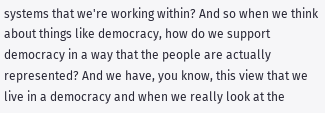systems that we're working within? And so when we think about things like democracy, how do we support democracy in a way that the people are actually represented? And we have, you know, this view that we live in a democracy and when we really look at the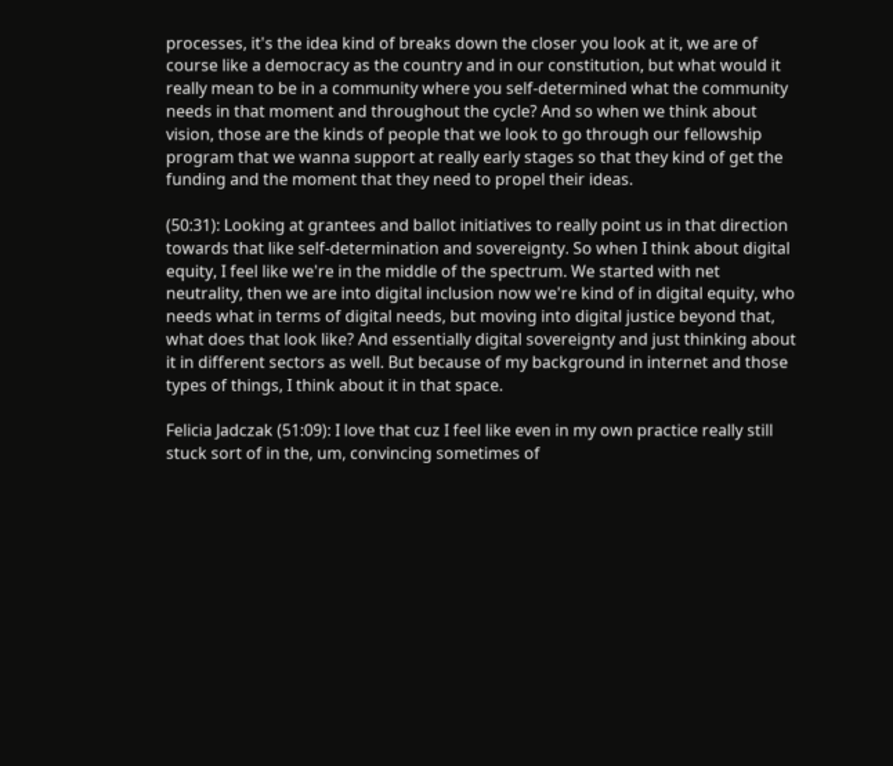processes, it's the idea kind of breaks down the closer you look at it, we are of course like a democracy as the country and in our constitution, but what would it really mean to be in a community where you self-determined what the community needs in that moment and throughout the cycle? And so when we think about vision, those are the kinds of people that we look to go through our fellowship program that we wanna support at really early stages so that they kind of get the funding and the moment that they need to propel their ideas.

(50:31): Looking at grantees and ballot initiatives to really point us in that direction towards that like self-determination and sovereignty. So when I think about digital equity, I feel like we're in the middle of the spectrum. We started with net neutrality, then we are into digital inclusion now we're kind of in digital equity, who needs what in terms of digital needs, but moving into digital justice beyond that, what does that look like? And essentially digital sovereignty and just thinking about it in different sectors as well. But because of my background in internet and those types of things, I think about it in that space.

Felicia Jadczak (51:09): I love that cuz I feel like even in my own practice really still stuck sort of in the, um, convincing sometimes of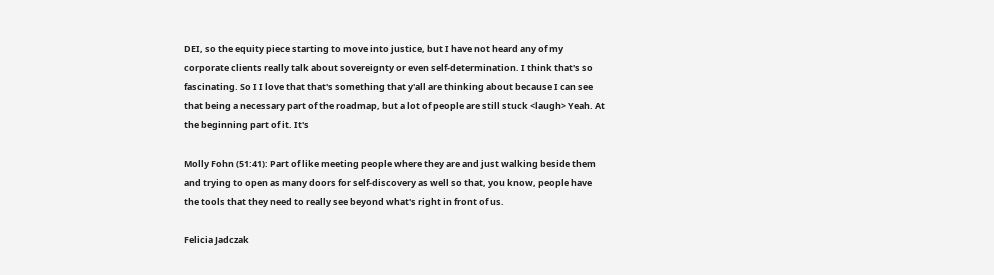DEI, so the equity piece starting to move into justice, but I have not heard any of my corporate clients really talk about sovereignty or even self-determination. I think that's so fascinating. So I I love that that's something that y'all are thinking about because I can see that being a necessary part of the roadmap, but a lot of people are still stuck <laugh> Yeah. At the beginning part of it. It's

Molly Fohn (51:41): Part of like meeting people where they are and just walking beside them and trying to open as many doors for self-discovery as well so that, you know, people have the tools that they need to really see beyond what's right in front of us.

Felicia Jadczak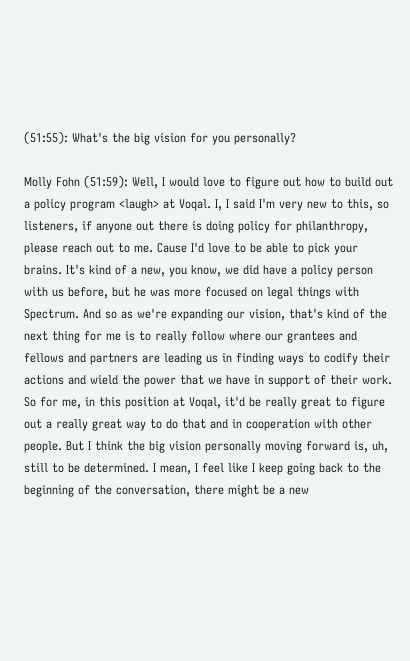(51:55): What's the big vision for you personally?

Molly Fohn (51:59): Well, I would love to figure out how to build out a policy program <laugh> at Voqal. I, I said I'm very new to this, so listeners, if anyone out there is doing policy for philanthropy, please reach out to me. Cause I'd love to be able to pick your brains. It's kind of a new, you know, we did have a policy person with us before, but he was more focused on legal things with Spectrum. And so as we're expanding our vision, that's kind of the next thing for me is to really follow where our grantees and fellows and partners are leading us in finding ways to codify their actions and wield the power that we have in support of their work. So for me, in this position at Voqal, it'd be really great to figure out a really great way to do that and in cooperation with other people. But I think the big vision personally moving forward is, uh, still to be determined. I mean, I feel like I keep going back to the beginning of the conversation, there might be a new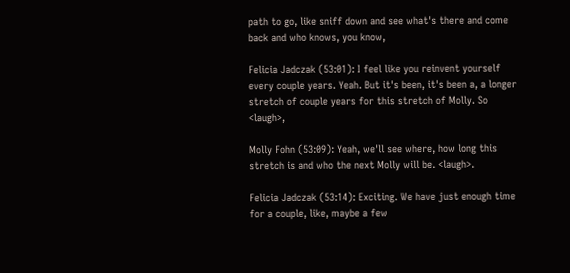path to go, like sniff down and see what's there and come back and who knows, you know,

Felicia Jadczak (53:01): I feel like you reinvent yourself every couple years. Yeah. But it's been, it's been a, a longer stretch of couple years for this stretch of Molly. So <laugh>,

Molly Fohn (53:09): Yeah, we'll see where, how long this stretch is and who the next Molly will be. <laugh>.

Felicia Jadczak (53:14): Exciting. We have just enough time for a couple, like, maybe a few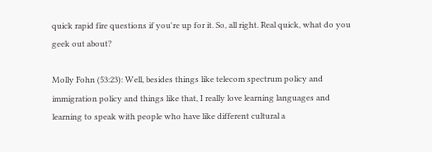quick rapid fire questions if you're up for it. So, all right. Real quick, what do you geek out about?

Molly Fohn (53:23): Well, besides things like telecom spectrum policy and immigration policy and things like that, I really love learning languages and learning to speak with people who have like different cultural a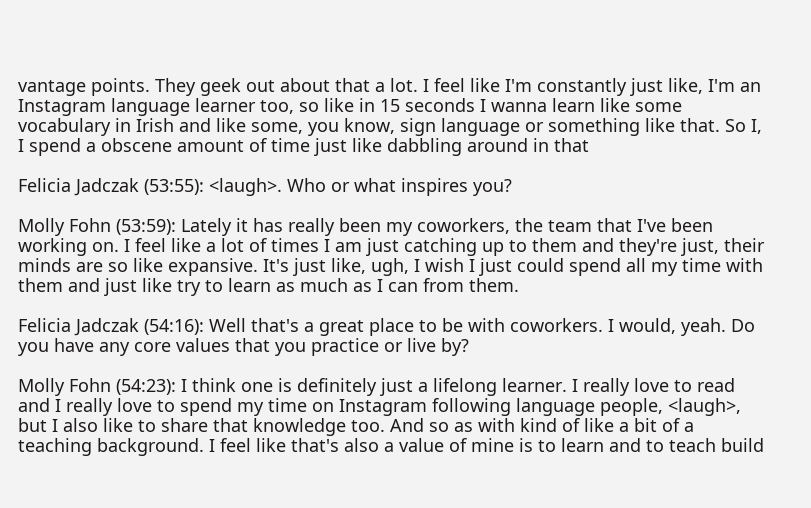vantage points. They geek out about that a lot. I feel like I'm constantly just like, I'm an Instagram language learner too, so like in 15 seconds I wanna learn like some vocabulary in Irish and like some, you know, sign language or something like that. So I, I spend a obscene amount of time just like dabbling around in that

Felicia Jadczak (53:55): <laugh>. Who or what inspires you?

Molly Fohn (53:59): Lately it has really been my coworkers, the team that I've been working on. I feel like a lot of times I am just catching up to them and they're just, their minds are so like expansive. It's just like, ugh, I wish I just could spend all my time with them and just like try to learn as much as I can from them.

Felicia Jadczak (54:16): Well that's a great place to be with coworkers. I would, yeah. Do you have any core values that you practice or live by?

Molly Fohn (54:23): I think one is definitely just a lifelong learner. I really love to read and I really love to spend my time on Instagram following language people, <laugh>, but I also like to share that knowledge too. And so as with kind of like a bit of a teaching background. I feel like that's also a value of mine is to learn and to teach build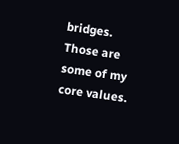bridges. Those are some of my core values.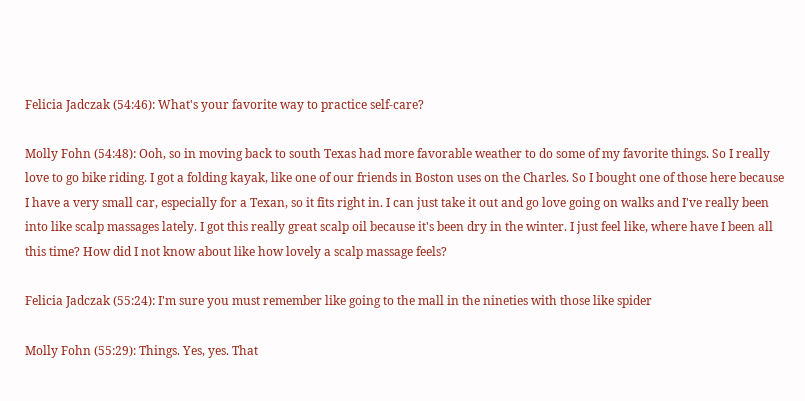Felicia Jadczak (54:46): What's your favorite way to practice self-care?

Molly Fohn (54:48): Ooh, so in moving back to south Texas had more favorable weather to do some of my favorite things. So I really love to go bike riding. I got a folding kayak, like one of our friends in Boston uses on the Charles. So I bought one of those here because I have a very small car, especially for a Texan, so it fits right in. I can just take it out and go love going on walks and I've really been into like scalp massages lately. I got this really great scalp oil because it's been dry in the winter. I just feel like, where have I been all this time? How did I not know about like how lovely a scalp massage feels?

Felicia Jadczak (55:24): I'm sure you must remember like going to the mall in the nineties with those like spider

Molly Fohn (55:29): Things. Yes, yes. That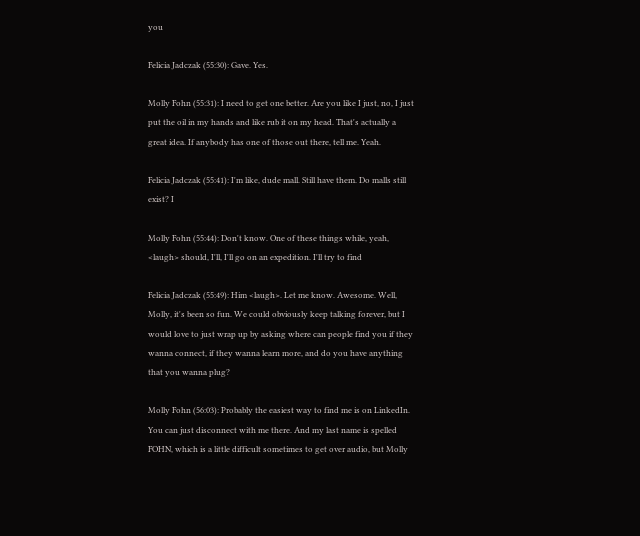you

Felicia Jadczak (55:30): Gave. Yes.

Molly Fohn (55:31): I need to get one better. Are you like I just, no, I just put the oil in my hands and like rub it on my head. That's actually a great idea. If anybody has one of those out there, tell me. Yeah.

Felicia Jadczak (55:41): I'm like, dude mall. Still have them. Do malls still exist? I

Molly Fohn (55:44): Don't know. One of these things while, yeah, <laugh> should, I'll, I'll go on an expedition. I'll try to find

Felicia Jadczak (55:49): Him <laugh>. Let me know. Awesome. Well, Molly, it's been so fun. We could obviously keep talking forever, but I would love to just wrap up by asking where can people find you if they wanna connect, if they wanna learn more, and do you have anything that you wanna plug?

Molly Fohn (56:03): Probably the easiest way to find me is on LinkedIn. You can just disconnect with me there. And my last name is spelled FOHN, which is a little difficult sometimes to get over audio, but Molly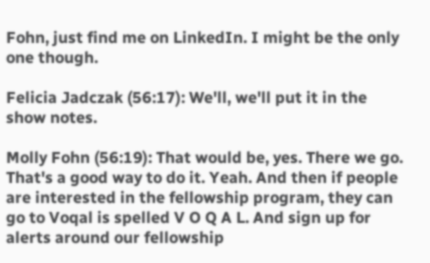Fohn, just find me on LinkedIn. I might be the only one though.

Felicia Jadczak (56:17): We'll, we'll put it in the show notes.

Molly Fohn (56:19): That would be, yes. There we go. That's a good way to do it. Yeah. And then if people are interested in the fellowship program, they can go to Voqal is spelled V O Q A L. And sign up for alerts around our fellowship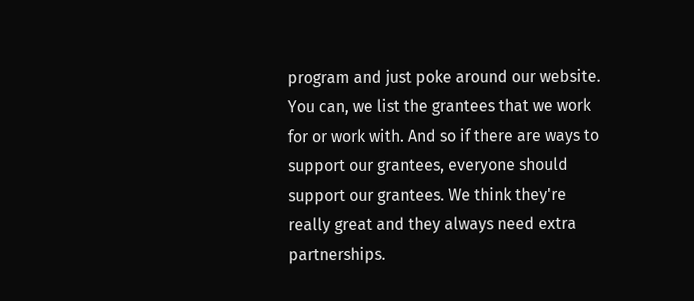program and just poke around our website. You can, we list the grantees that we work for or work with. And so if there are ways to support our grantees, everyone should support our grantees. We think they're really great and they always need extra partnerships.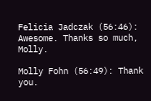Felicia Jadczak (56:46): Awesome. Thanks so much, Molly.

Molly Fohn (56:49): Thank you.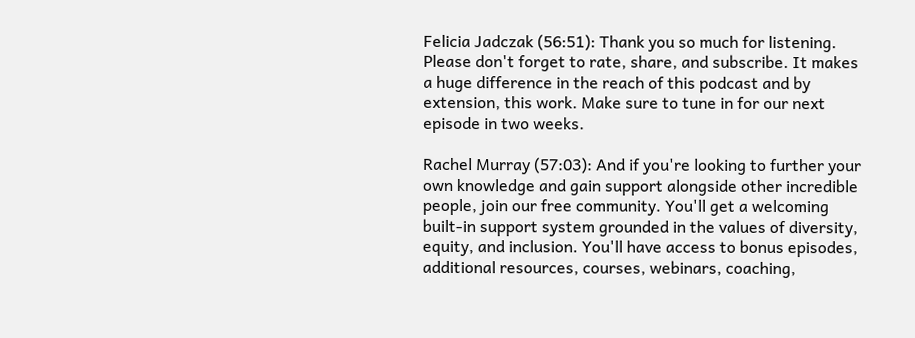Felicia Jadczak (56:51): Thank you so much for listening. Please don't forget to rate, share, and subscribe. It makes a huge difference in the reach of this podcast and by extension, this work. Make sure to tune in for our next episode in two weeks.

Rachel Murray (57:03): And if you're looking to further your own knowledge and gain support alongside other incredible people, join our free community. You'll get a welcoming built-in support system grounded in the values of diversity, equity, and inclusion. You'll have access to bonus episodes, additional resources, courses, webinars, coaching,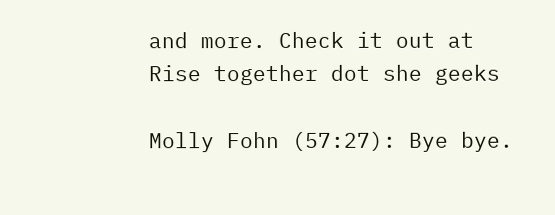and more. Check it out at Rise together dot she geeks

Molly Fohn (57:27): Bye bye.